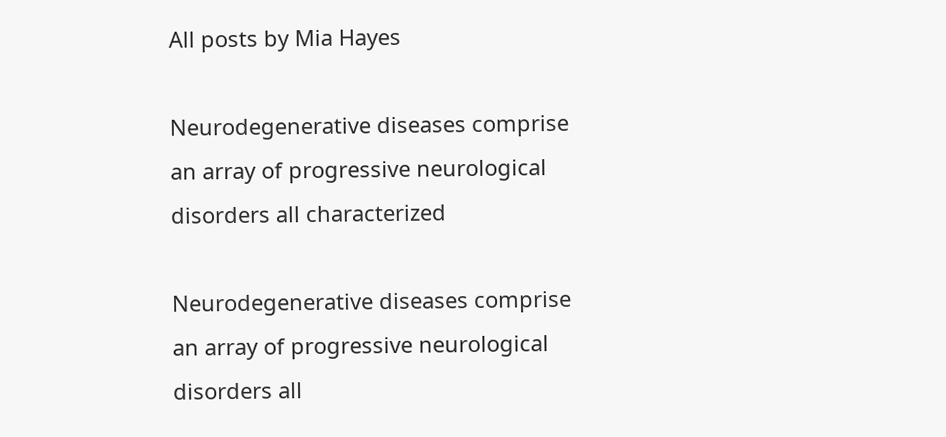All posts by Mia Hayes

Neurodegenerative diseases comprise an array of progressive neurological disorders all characterized

Neurodegenerative diseases comprise an array of progressive neurological disorders all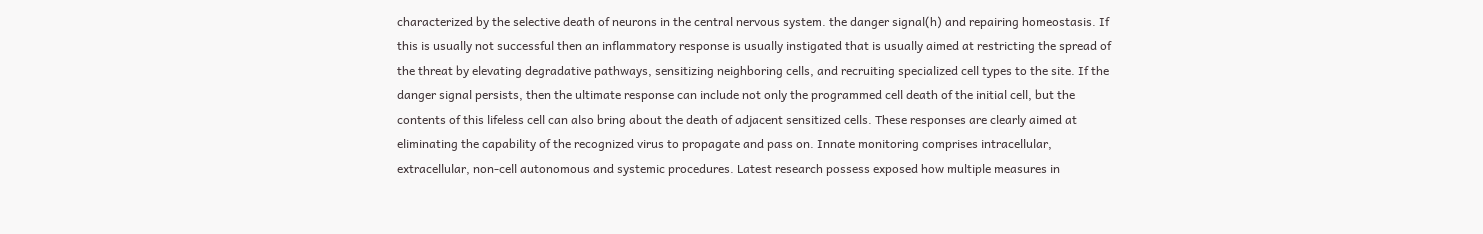characterized by the selective death of neurons in the central nervous system. the danger signal(h) and repairing homeostasis. If this is usually not successful then an inflammatory response is usually instigated that is usually aimed at restricting the spread of the threat by elevating degradative pathways, sensitizing neighboring cells, and recruiting specialized cell types to the site. If the danger signal persists, then the ultimate response can include not only the programmed cell death of the initial cell, but the contents of this lifeless cell can also bring about the death of adjacent sensitized cells. These responses are clearly aimed at eliminating the capability of the recognized virus to propagate and pass on. Innate monitoring comprises intracellular, extracellular, non-cell autonomous and systemic procedures. Latest research possess exposed how multiple measures in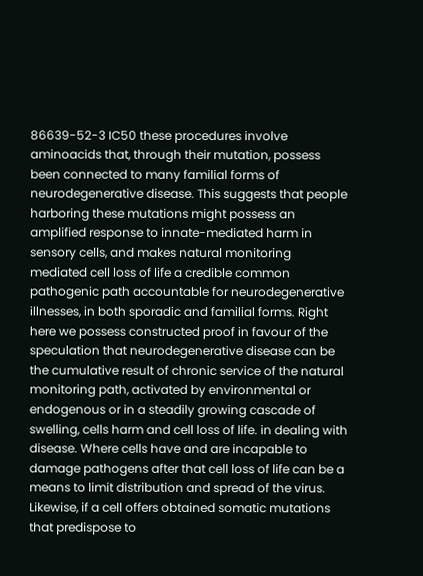86639-52-3 IC50 these procedures involve aminoacids that, through their mutation, possess been connected to many familial forms of neurodegenerative disease. This suggests that people harboring these mutations might possess an amplified response to innate-mediated harm in sensory cells, and makes natural monitoring mediated cell loss of life a credible common pathogenic path accountable for neurodegenerative illnesses, in both sporadic and familial forms. Right here we possess constructed proof in favour of the speculation that neurodegenerative disease can be the cumulative result of chronic service of the natural monitoring path, activated by environmental or endogenous or in a steadily growing cascade of swelling, cells harm and cell loss of life. in dealing with disease. Where cells have and are incapable to damage pathogens after that cell loss of life can be a means to limit distribution and spread of the virus. Likewise, if a cell offers obtained somatic mutations that predispose to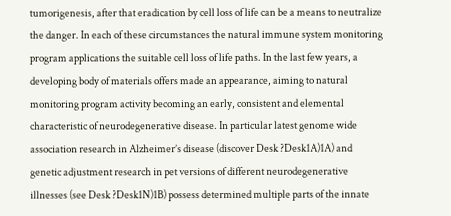tumorigenesis, after that eradication by cell loss of life can be a means to neutralize the danger. In each of these circumstances the natural immune system monitoring program applications the suitable cell loss of life paths. In the last few years, a developing body of materials offers made an appearance, aiming to natural monitoring program activity becoming an early, consistent and elemental characteristic of neurodegenerative disease. In particular latest genome wide association research in Alzheimer’s disease (discover Desk ?Desk1A)1A) and genetic adjustment research in pet versions of different neurodegenerative illnesses (see Desk ?Desk1N)1B) possess determined multiple parts of the innate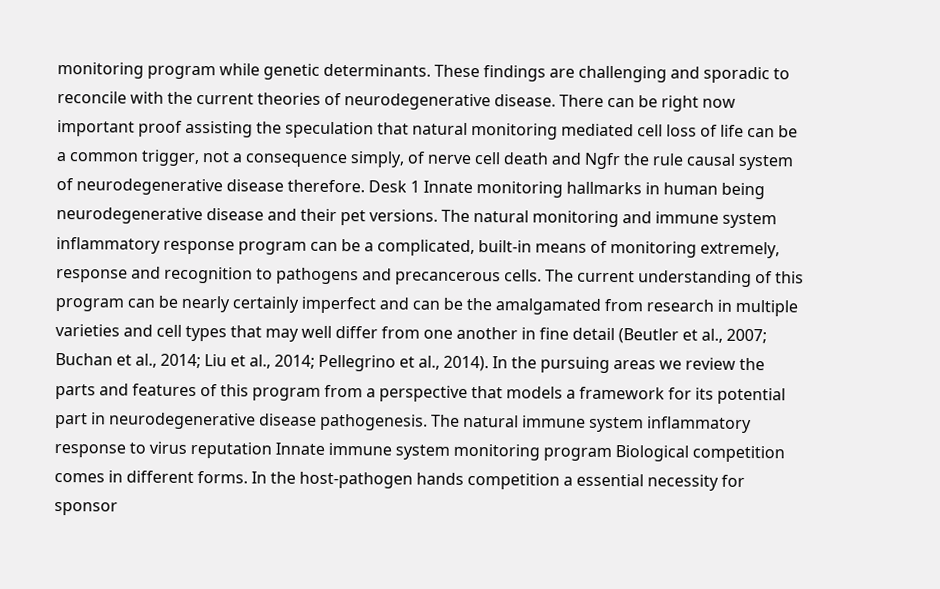monitoring program while genetic determinants. These findings are challenging and sporadic to reconcile with the current theories of neurodegenerative disease. There can be right now important proof assisting the speculation that natural monitoring mediated cell loss of life can be a common trigger, not a consequence simply, of nerve cell death and Ngfr the rule causal system of neurodegenerative disease therefore. Desk 1 Innate monitoring hallmarks in human being neurodegenerative disease and their pet versions. The natural monitoring and immune system inflammatory response program can be a complicated, built-in means of monitoring extremely, response and recognition to pathogens and precancerous cells. The current understanding of this program can be nearly certainly imperfect and can be the amalgamated from research in multiple varieties and cell types that may well differ from one another in fine detail (Beutler et al., 2007; Buchan et al., 2014; Liu et al., 2014; Pellegrino et al., 2014). In the pursuing areas we review the parts and features of this program from a perspective that models a framework for its potential part in neurodegenerative disease pathogenesis. The natural immune system inflammatory response to virus reputation Innate immune system monitoring program Biological competition comes in different forms. In the host-pathogen hands competition a essential necessity for sponsor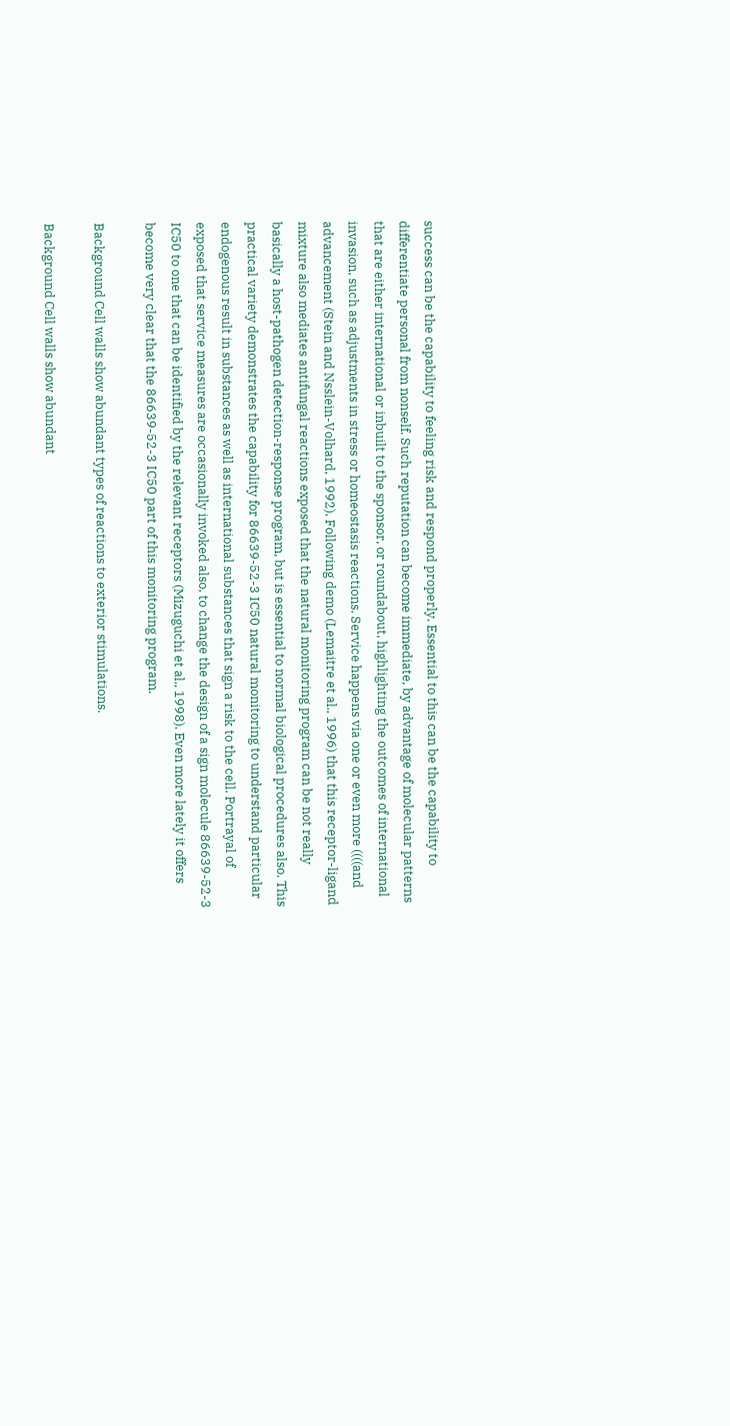success can be the capability to feeling risk and respond properly. Essential to this can be the capability to differentiate personal from nonself. Such reputation can become immediate, by advantage of molecular patterns that are either international or inbuilt to the sponsor, or roundabout, highlighting the outcomes of international invasion, such as adjustments in stress or homeostasis reactions. Service happens via one or even more ((((and advancement (Stein and Nsslein-Volhard, 1992). Following demo (Lemaitre et al., 1996) that this receptor-ligand mixture also mediates antifungal reactions exposed that the natural monitoring program can be not really basically a host-pathogen detection-response program, but is essential to normal biological procedures also. This practical variety demonstrates the capability for 86639-52-3 IC50 natural monitoring to understand particular endogenous result in substances as well as international substances that sign a risk to the cell. Portrayal of exposed that service measures are occasionally invoked also, to change the design of a sign molecule 86639-52-3 IC50 to one that can be identified by the relevant receptors (Mizuguchi et al., 1998). Even more lately it offers become very clear that the 86639-52-3 IC50 part of this monitoring program.

Background Cell walls show abundant types of reactions to exterior stimulations.

Background Cell walls show abundant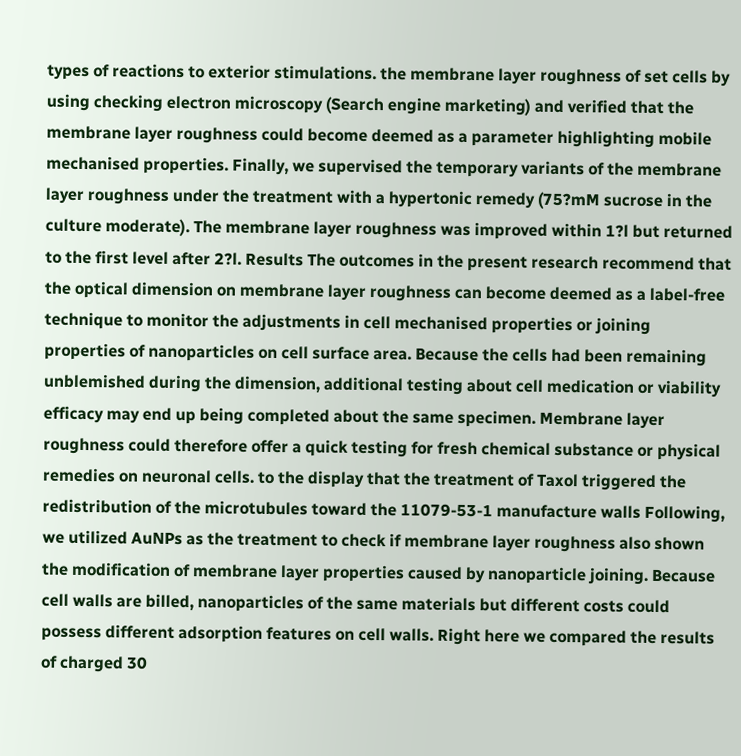types of reactions to exterior stimulations. the membrane layer roughness of set cells by using checking electron microscopy (Search engine marketing) and verified that the membrane layer roughness could become deemed as a parameter highlighting mobile mechanised properties. Finally, we supervised the temporary variants of the membrane layer roughness under the treatment with a hypertonic remedy (75?mM sucrose in the culture moderate). The membrane layer roughness was improved within 1?l but returned to the first level after 2?l. Results The outcomes in the present research recommend that the optical dimension on membrane layer roughness can become deemed as a label-free technique to monitor the adjustments in cell mechanised properties or joining properties of nanoparticles on cell surface area. Because the cells had been remaining unblemished during the dimension, additional testing about cell medication or viability efficacy may end up being completed about the same specimen. Membrane layer roughness could therefore offer a quick testing for fresh chemical substance or physical remedies on neuronal cells. to the display that the treatment of Taxol triggered the redistribution of the microtubules toward the 11079-53-1 manufacture walls Following, we utilized AuNPs as the treatment to check if membrane layer roughness also shown the modification of membrane layer properties caused by nanoparticle joining. Because cell walls are billed, nanoparticles of the same materials but different costs could possess different adsorption features on cell walls. Right here we compared the results of charged 30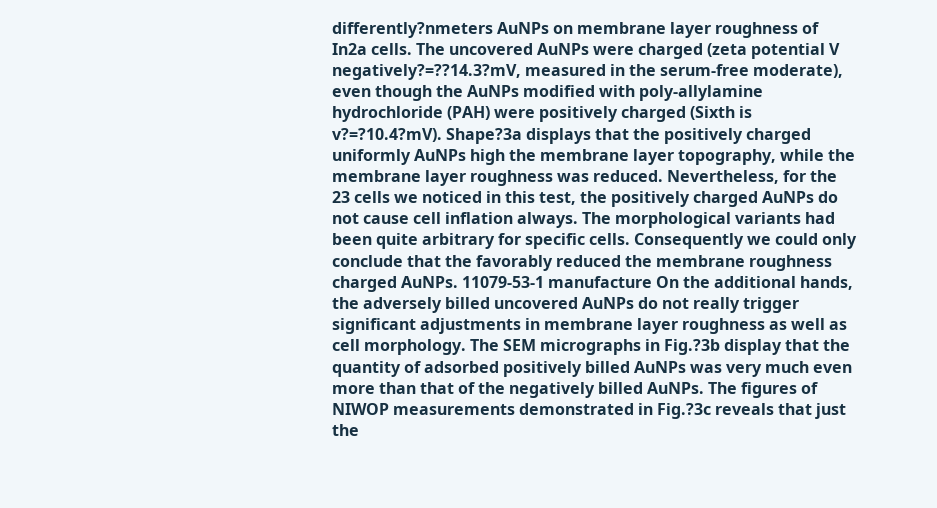differently?nmeters AuNPs on membrane layer roughness of In2a cells. The uncovered AuNPs were charged (zeta potential V negatively?=??14.3?mV, measured in the serum-free moderate), even though the AuNPs modified with poly-allylamine hydrochloride (PAH) were positively charged (Sixth is v?=?10.4?mV). Shape?3a displays that the positively charged uniformly AuNPs high the membrane layer topography, while the membrane layer roughness was reduced. Nevertheless, for the 23 cells we noticed in this test, the positively charged AuNPs do not cause cell inflation always. The morphological variants had been quite arbitrary for specific cells. Consequently we could only conclude that the favorably reduced the membrane roughness charged AuNPs. 11079-53-1 manufacture On the additional hands, the adversely billed uncovered AuNPs do not really trigger significant adjustments in membrane layer roughness as well as cell morphology. The SEM micrographs in Fig.?3b display that the quantity of adsorbed positively billed AuNPs was very much even more than that of the negatively billed AuNPs. The figures of NIWOP measurements demonstrated in Fig.?3c reveals that just the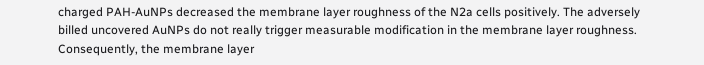charged PAH-AuNPs decreased the membrane layer roughness of the N2a cells positively. The adversely billed uncovered AuNPs do not really trigger measurable modification in the membrane layer roughness. Consequently, the membrane layer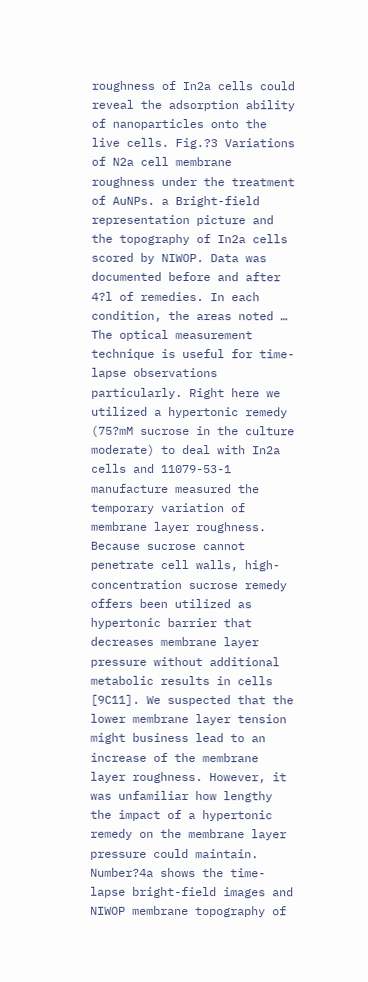roughness of In2a cells could reveal the adsorption ability of nanoparticles onto the live cells. Fig.?3 Variations of N2a cell membrane roughness under the treatment of AuNPs. a Bright-field representation picture and the topography of In2a cells scored by NIWOP. Data was documented before and after 4?l of remedies. In each condition, the areas noted … The optical measurement technique is useful for time-lapse observations particularly. Right here we utilized a hypertonic remedy (75?mM sucrose in the culture moderate) to deal with In2a cells and 11079-53-1 manufacture measured the temporary variation of membrane layer roughness. Because sucrose cannot penetrate cell walls, high-concentration sucrose remedy offers been utilized as hypertonic barrier that decreases membrane layer pressure without additional metabolic results in cells [9C11]. We suspected that the lower membrane layer tension might business lead to an increase of the membrane layer roughness. However, it was unfamiliar how lengthy the impact of a hypertonic remedy on the membrane layer pressure could maintain. Number?4a shows the time-lapse bright-field images and NIWOP membrane topography of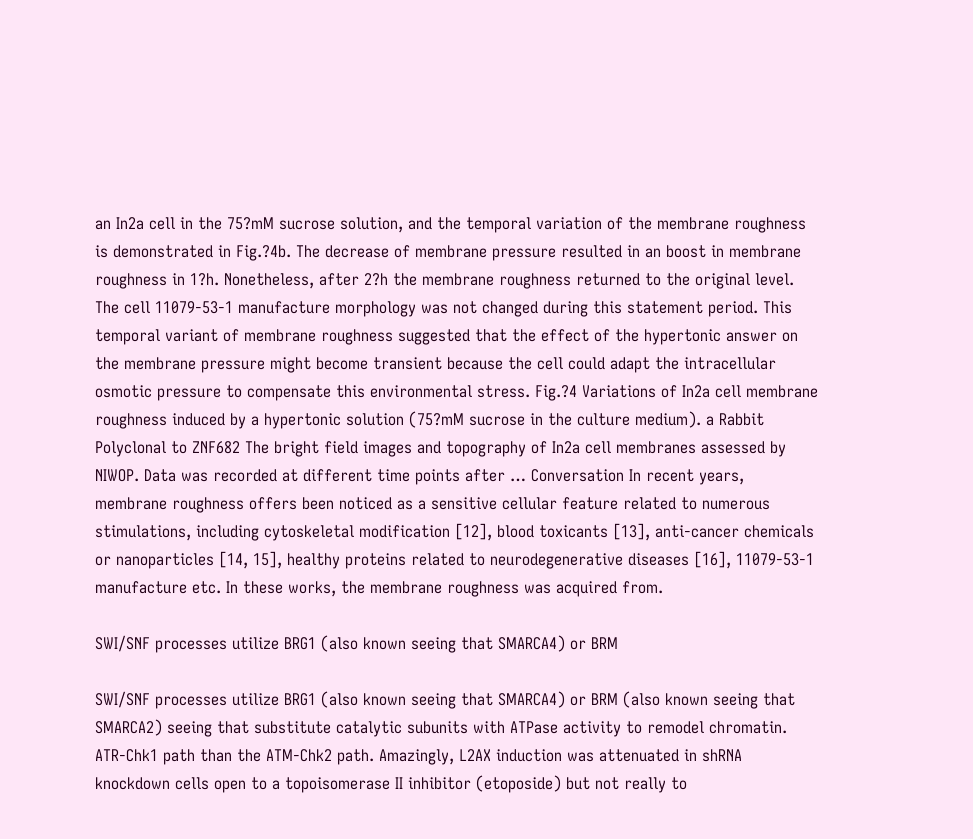an In2a cell in the 75?mM sucrose solution, and the temporal variation of the membrane roughness is demonstrated in Fig.?4b. The decrease of membrane pressure resulted in an boost in membrane roughness in 1?h. Nonetheless, after 2?h the membrane roughness returned to the original level. The cell 11079-53-1 manufacture morphology was not changed during this statement period. This temporal variant of membrane roughness suggested that the effect of the hypertonic answer on the membrane pressure might become transient because the cell could adapt the intracellular osmotic pressure to compensate this environmental stress. Fig.?4 Variations of In2a cell membrane roughness induced by a hypertonic solution (75?mM sucrose in the culture medium). a Rabbit Polyclonal to ZNF682 The bright field images and topography of In2a cell membranes assessed by NIWOP. Data was recorded at different time points after … Conversation In recent years, membrane roughness offers been noticed as a sensitive cellular feature related to numerous stimulations, including cytoskeletal modification [12], blood toxicants [13], anti-cancer chemicals or nanoparticles [14, 15], healthy proteins related to neurodegenerative diseases [16], 11079-53-1 manufacture etc. In these works, the membrane roughness was acquired from.

SWI/SNF processes utilize BRG1 (also known seeing that SMARCA4) or BRM

SWI/SNF processes utilize BRG1 (also known seeing that SMARCA4) or BRM (also known seeing that SMARCA2) seeing that substitute catalytic subunits with ATPase activity to remodel chromatin. ATR-Chk1 path than the ATM-Chk2 path. Amazingly, L2AX induction was attenuated in shRNA knockdown cells open to a topoisomerase II inhibitor (etoposide) but not really to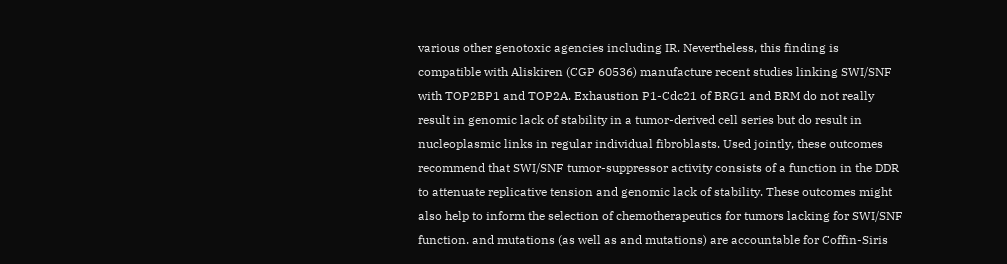various other genotoxic agencies including IR. Nevertheless, this finding is compatible with Aliskiren (CGP 60536) manufacture recent studies linking SWI/SNF with TOP2BP1 and TOP2A. Exhaustion P1-Cdc21 of BRG1 and BRM do not really result in genomic lack of stability in a tumor-derived cell series but do result in nucleoplasmic links in regular individual fibroblasts. Used jointly, these outcomes recommend that SWI/SNF tumor-suppressor activity consists of a function in the DDR to attenuate replicative tension and genomic lack of stability. These outcomes might also help to inform the selection of chemotherapeutics for tumors lacking for SWI/SNF function. and mutations (as well as and mutations) are accountable for Coffin-Siris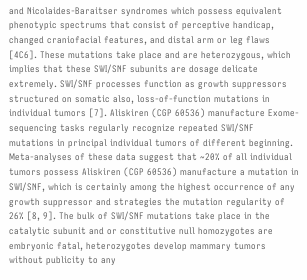and Nicolaides-Baraitser syndromes which possess equivalent phenotypic spectrums that consist of perceptive handicap, changed craniofacial features, and distal arm or leg flaws [4C6]. These mutations take place and are heterozygous, which implies that these SWI/SNF subunits are dosage delicate extremely. SWI/SNF processes function as growth suppressors structured on somatic also, loss-of-function mutations in individual tumors [7]. Aliskiren (CGP 60536) manufacture Exome-sequencing tasks regularly recognize repeated SWI/SNF mutations in principal individual tumors of different beginning. Meta-analyses of these data suggest that ~20% of all individual tumors possess Aliskiren (CGP 60536) manufacture a mutation in SWI/SNF, which is certainly among the highest occurrence of any growth suppressor and strategies the mutation regularity of 26% [8, 9]. The bulk of SWI/SNF mutations take place in the catalytic subunit and or constitutive null homozygotes are embryonic fatal, heterozygotes develop mammary tumors without publicity to any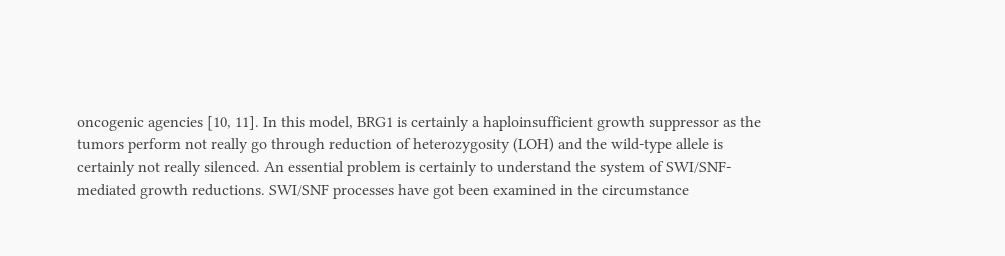oncogenic agencies [10, 11]. In this model, BRG1 is certainly a haploinsufficient growth suppressor as the tumors perform not really go through reduction of heterozygosity (LOH) and the wild-type allele is certainly not really silenced. An essential problem is certainly to understand the system of SWI/SNF-mediated growth reductions. SWI/SNF processes have got been examined in the circumstance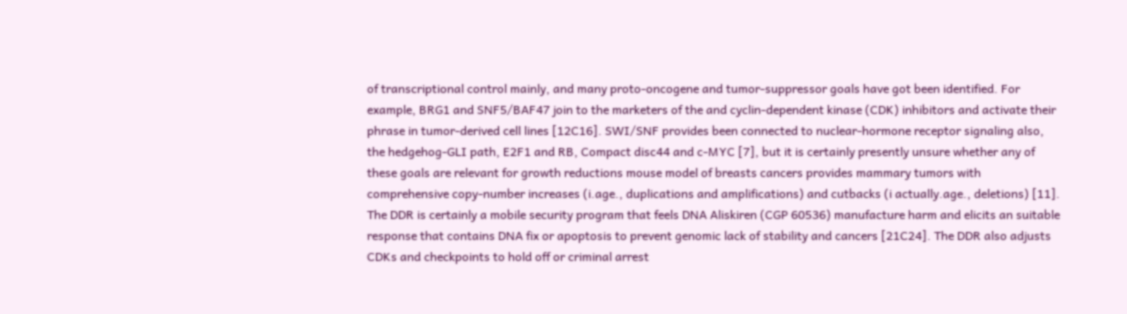of transcriptional control mainly, and many proto-oncogene and tumor-suppressor goals have got been identified. For example, BRG1 and SNF5/BAF47 join to the marketers of the and cyclin-dependent kinase (CDK) inhibitors and activate their phrase in tumor-derived cell lines [12C16]. SWI/SNF provides been connected to nuclear-hormone receptor signaling also, the hedgehog-GLI path, E2F1 and RB, Compact disc44 and c-MYC [7], but it is certainly presently unsure whether any of these goals are relevant for growth reductions mouse model of breasts cancers provides mammary tumors with comprehensive copy-number increases (i.age., duplications and amplifications) and cutbacks (i actually.age., deletions) [11]. The DDR is certainly a mobile security program that feels DNA Aliskiren (CGP 60536) manufacture harm and elicits an suitable response that contains DNA fix or apoptosis to prevent genomic lack of stability and cancers [21C24]. The DDR also adjusts CDKs and checkpoints to hold off or criminal arrest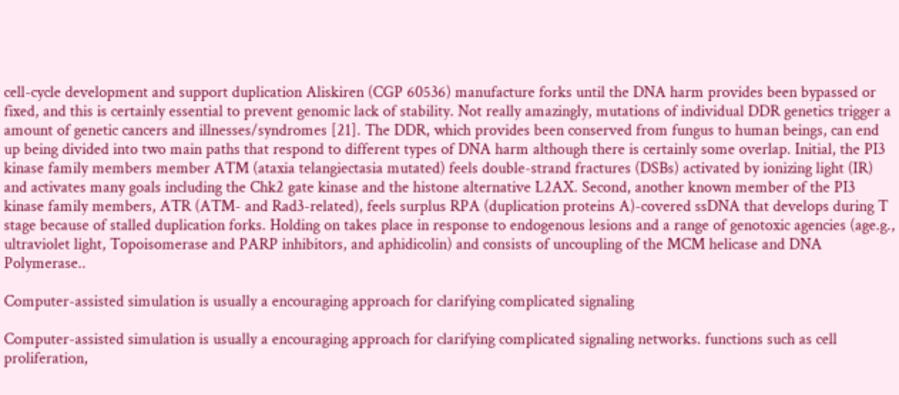cell-cycle development and support duplication Aliskiren (CGP 60536) manufacture forks until the DNA harm provides been bypassed or fixed, and this is certainly essential to prevent genomic lack of stability. Not really amazingly, mutations of individual DDR genetics trigger a amount of genetic cancers and illnesses/syndromes [21]. The DDR, which provides been conserved from fungus to human beings, can end up being divided into two main paths that respond to different types of DNA harm although there is certainly some overlap. Initial, the PI3 kinase family members member ATM (ataxia telangiectasia mutated) feels double-strand fractures (DSBs) activated by ionizing light (IR) and activates many goals including the Chk2 gate kinase and the histone alternative L2AX. Second, another known member of the PI3 kinase family members, ATR (ATM- and Rad3-related), feels surplus RPA (duplication proteins A)-covered ssDNA that develops during T stage because of stalled duplication forks. Holding on takes place in response to endogenous lesions and a range of genotoxic agencies (age.g., ultraviolet light, Topoisomerase and PARP inhibitors, and aphidicolin) and consists of uncoupling of the MCM helicase and DNA Polymerase..

Computer-assisted simulation is usually a encouraging approach for clarifying complicated signaling

Computer-assisted simulation is usually a encouraging approach for clarifying complicated signaling networks. functions such as cell proliferation,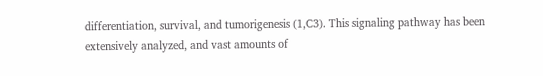differentiation, survival, and tumorigenesis (1,C3). This signaling pathway has been extensively analyzed, and vast amounts of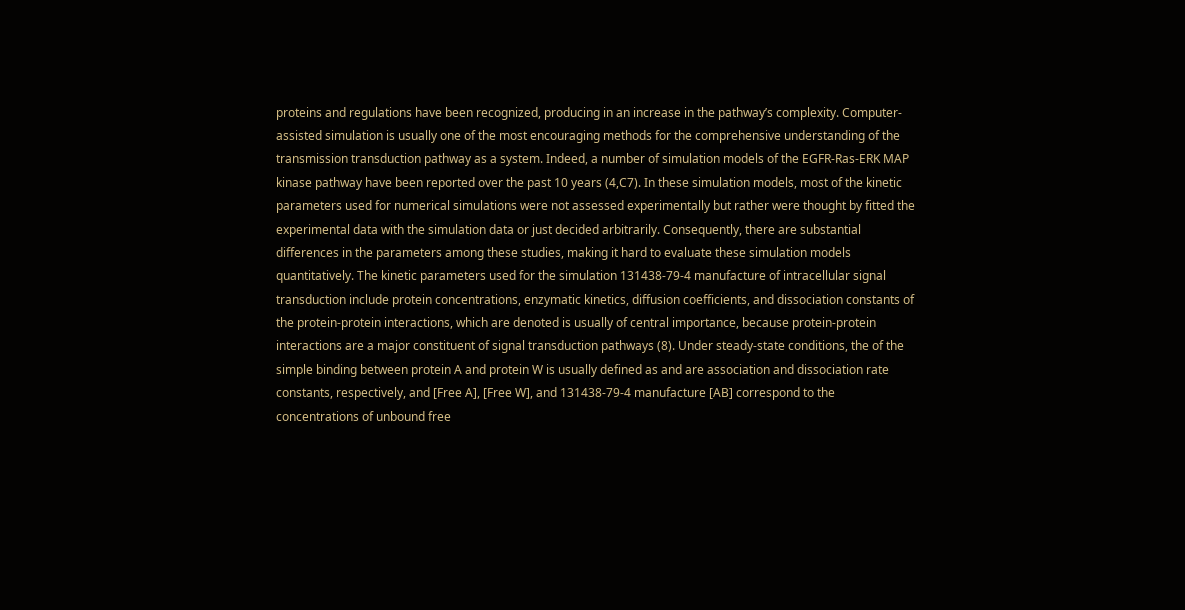proteins and regulations have been recognized, producing in an increase in the pathway’s complexity. Computer-assisted simulation is usually one of the most encouraging methods for the comprehensive understanding of the transmission transduction pathway as a system. Indeed, a number of simulation models of the EGFR-Ras-ERK MAP kinase pathway have been reported over the past 10 years (4,C7). In these simulation models, most of the kinetic parameters used for numerical simulations were not assessed experimentally but rather were thought by fitted the experimental data with the simulation data or just decided arbitrarily. Consequently, there are substantial differences in the parameters among these studies, making it hard to evaluate these simulation models quantitatively. The kinetic parameters used for the simulation 131438-79-4 manufacture of intracellular signal transduction include protein concentrations, enzymatic kinetics, diffusion coefficients, and dissociation constants of the protein-protein interactions, which are denoted is usually of central importance, because protein-protein interactions are a major constituent of signal transduction pathways (8). Under steady-state conditions, the of the simple binding between protein A and protein W is usually defined as and are association and dissociation rate constants, respectively, and [Free A], [Free W], and 131438-79-4 manufacture [AB] correspond to the concentrations of unbound free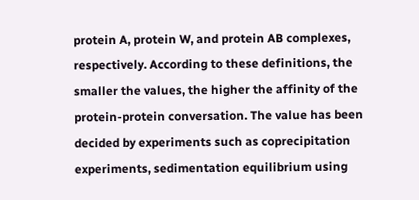protein A, protein W, and protein AB complexes, respectively. According to these definitions, the smaller the values, the higher the affinity of the protein-protein conversation. The value has been decided by experiments such as coprecipitation experiments, sedimentation equilibrium using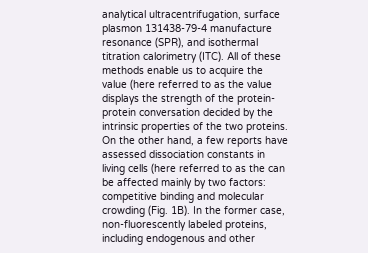analytical ultracentrifugation, surface plasmon 131438-79-4 manufacture resonance (SPR), and isothermal titration calorimetry (ITC). All of these methods enable us to acquire the value (here referred to as the value displays the strength of the protein-protein conversation decided by the intrinsic properties of the two proteins. On the other hand, a few reports have assessed dissociation constants in living cells (here referred to as the can be affected mainly by two factors: competitive binding and molecular crowding (Fig. 1B). In the former case, non-fluorescently labeled proteins, including endogenous and other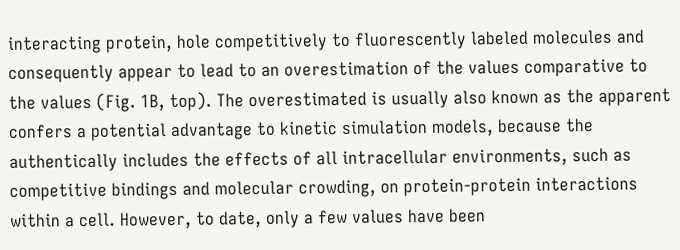interacting protein, hole competitively to fluorescently labeled molecules and consequently appear to lead to an overestimation of the values comparative to the values (Fig. 1B, top). The overestimated is usually also known as the apparent confers a potential advantage to kinetic simulation models, because the authentically includes the effects of all intracellular environments, such as competitive bindings and molecular crowding, on protein-protein interactions within a cell. However, to date, only a few values have been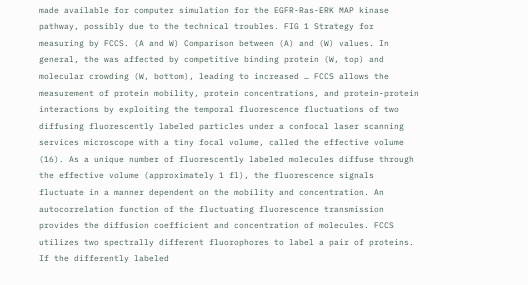made available for computer simulation for the EGFR-Ras-ERK MAP kinase pathway, possibly due to the technical troubles. FIG 1 Strategy for measuring by FCCS. (A and W) Comparison between (A) and (W) values. In general, the was affected by competitive binding protein (W, top) and molecular crowding (W, bottom), leading to increased … FCCS allows the measurement of protein mobility, protein concentrations, and protein-protein interactions by exploiting the temporal fluorescence fluctuations of two diffusing fluorescently labeled particles under a confocal laser scanning services microscope with a tiny focal volume, called the effective volume (16). As a unique number of fluorescently labeled molecules diffuse through the effective volume (approximately 1 fl), the fluorescence signals fluctuate in a manner dependent on the mobility and concentration. An autocorrelation function of the fluctuating fluorescence transmission provides the diffusion coefficient and concentration of molecules. FCCS utilizes two spectrally different fluorophores to label a pair of proteins. If the differently labeled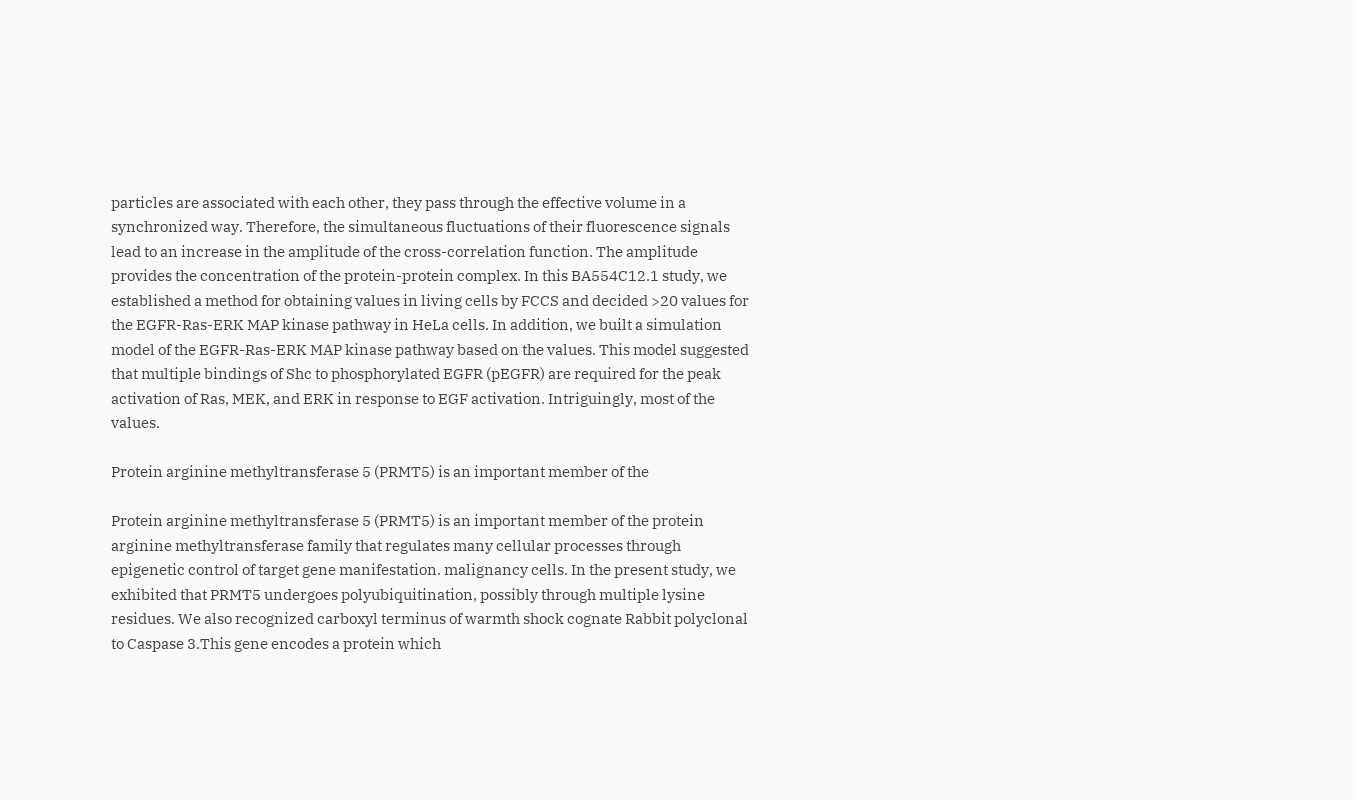particles are associated with each other, they pass through the effective volume in a synchronized way. Therefore, the simultaneous fluctuations of their fluorescence signals lead to an increase in the amplitude of the cross-correlation function. The amplitude provides the concentration of the protein-protein complex. In this BA554C12.1 study, we established a method for obtaining values in living cells by FCCS and decided >20 values for the EGFR-Ras-ERK MAP kinase pathway in HeLa cells. In addition, we built a simulation model of the EGFR-Ras-ERK MAP kinase pathway based on the values. This model suggested that multiple bindings of Shc to phosphorylated EGFR (pEGFR) are required for the peak activation of Ras, MEK, and ERK in response to EGF activation. Intriguingly, most of the values.

Protein arginine methyltransferase 5 (PRMT5) is an important member of the

Protein arginine methyltransferase 5 (PRMT5) is an important member of the protein arginine methyltransferase family that regulates many cellular processes through epigenetic control of target gene manifestation. malignancy cells. In the present study, we exhibited that PRMT5 undergoes polyubiquitination, possibly through multiple lysine residues. We also recognized carboxyl terminus of warmth shock cognate Rabbit polyclonal to Caspase 3.This gene encodes a protein which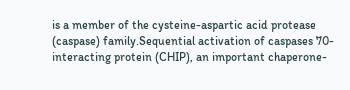is a member of the cysteine-aspartic acid protease (caspase) family.Sequential activation of caspases 70-interacting protein (CHIP), an important chaperone-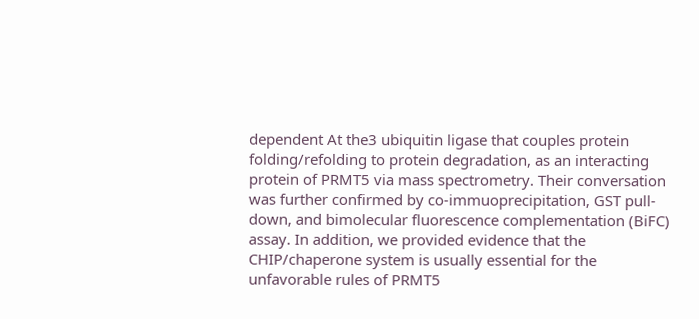dependent At the3 ubiquitin ligase that couples protein folding/refolding to protein degradation, as an interacting protein of PRMT5 via mass spectrometry. Their conversation was further confirmed by co-immuoprecipitation, GST pull-down, and bimolecular fluorescence complementation (BiFC) assay. In addition, we provided evidence that the CHIP/chaperone system is usually essential for the unfavorable rules of PRMT5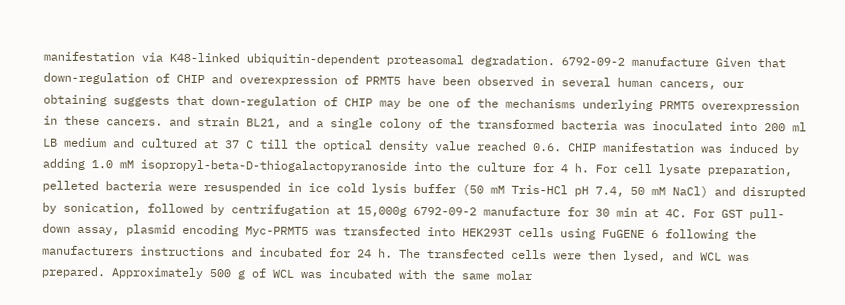manifestation via K48-linked ubiquitin-dependent proteasomal degradation. 6792-09-2 manufacture Given that down-regulation of CHIP and overexpression of PRMT5 have been observed in several human cancers, our obtaining suggests that down-regulation of CHIP may be one of the mechanisms underlying PRMT5 overexpression in these cancers. and strain BL21, and a single colony of the transformed bacteria was inoculated into 200 ml LB medium and cultured at 37 C till the optical density value reached 0.6. CHIP manifestation was induced by adding 1.0 mM isopropyl-beta-D-thiogalactopyranoside into the culture for 4 h. For cell lysate preparation, pelleted bacteria were resuspended in ice cold lysis buffer (50 mM Tris-HCl pH 7.4, 50 mM NaCl) and disrupted by sonication, followed by centrifugation at 15,000g 6792-09-2 manufacture for 30 min at 4C. For GST pull-down assay, plasmid encoding Myc-PRMT5 was transfected into HEK293T cells using FuGENE 6 following the manufacturers instructions and incubated for 24 h. The transfected cells were then lysed, and WCL was prepared. Approximately 500 g of WCL was incubated with the same molar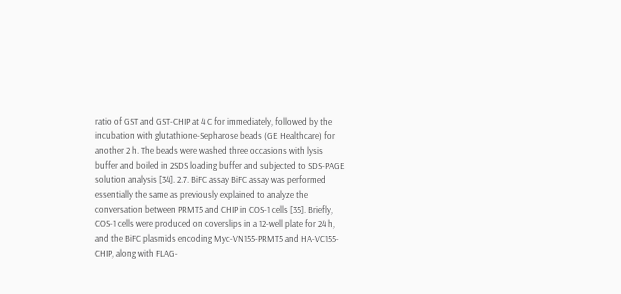ratio of GST and GST-CHIP at 4 C for immediately, followed by the incubation with glutathione-Sepharose beads (GE Healthcare) for another 2 h. The beads were washed three occasions with lysis buffer and boiled in 2SDS loading buffer and subjected to SDS-PAGE solution analysis [34]. 2.7. BiFC assay BiFC assay was performed essentially the same as previously explained to analyze the conversation between PRMT5 and CHIP in COS-1 cells [35]. Briefly, COS-1 cells were produced on coverslips in a 12-well plate for 24 h, and the BiFC plasmids encoding Myc-VN155-PRMT5 and HA-VC155-CHIP, along with FLAG-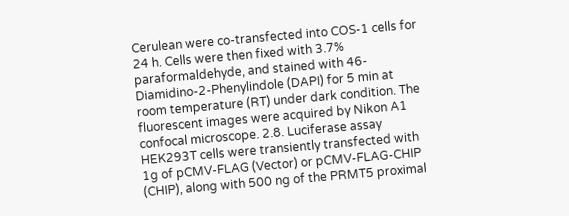Cerulean were co-transfected into COS-1 cells for 24 h. Cells were then fixed with 3.7% paraformaldehyde, and stained with 46-Diamidino-2-Phenylindole (DAPI) for 5 min at room temperature (RT) under dark condition. The fluorescent images were acquired by Nikon A1 confocal microscope. 2.8. Luciferase assay HEK293T cells were transiently transfected with 1g of pCMV-FLAG (Vector) or pCMV-FLAG-CHIP (CHIP), along with 500 ng of the PRMT5 proximal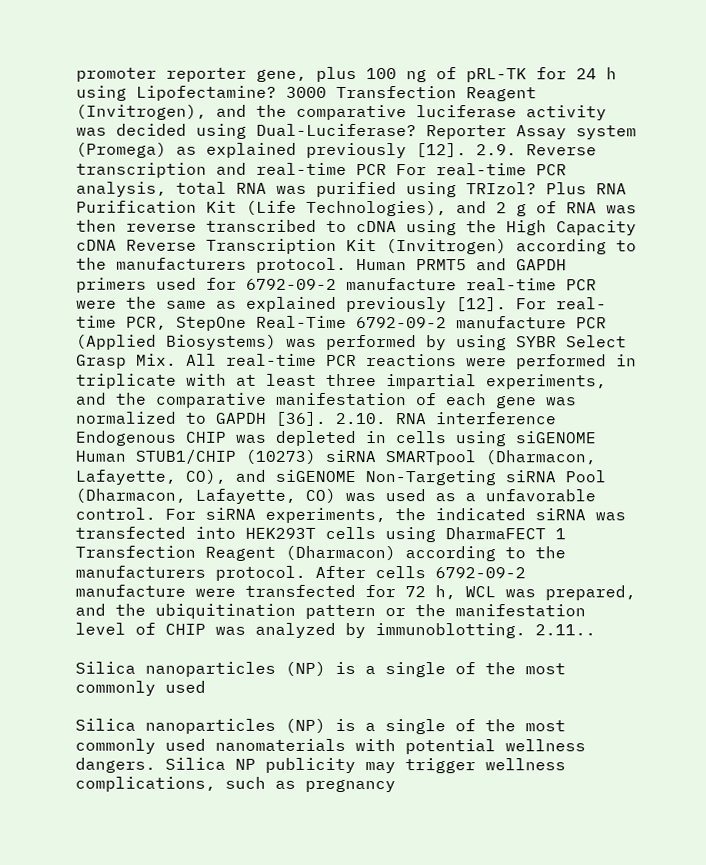promoter reporter gene, plus 100 ng of pRL-TK for 24 h using Lipofectamine? 3000 Transfection Reagent (Invitrogen), and the comparative luciferase activity was decided using Dual-Luciferase? Reporter Assay system (Promega) as explained previously [12]. 2.9. Reverse transcription and real-time PCR For real-time PCR analysis, total RNA was purified using TRIzol? Plus RNA Purification Kit (Life Technologies), and 2 g of RNA was then reverse transcribed to cDNA using the High Capacity cDNA Reverse Transcription Kit (Invitrogen) according to the manufacturers protocol. Human PRMT5 and GAPDH primers used for 6792-09-2 manufacture real-time PCR were the same as explained previously [12]. For real-time PCR, StepOne Real-Time 6792-09-2 manufacture PCR (Applied Biosystems) was performed by using SYBR Select Grasp Mix. All real-time PCR reactions were performed in triplicate with at least three impartial experiments, and the comparative manifestation of each gene was normalized to GAPDH [36]. 2.10. RNA interference Endogenous CHIP was depleted in cells using siGENOME Human STUB1/CHIP (10273) siRNA SMARTpool (Dharmacon, Lafayette, CO), and siGENOME Non-Targeting siRNA Pool (Dharmacon, Lafayette, CO) was used as a unfavorable control. For siRNA experiments, the indicated siRNA was transfected into HEK293T cells using DharmaFECT 1 Transfection Reagent (Dharmacon) according to the manufacturers protocol. After cells 6792-09-2 manufacture were transfected for 72 h, WCL was prepared, and the ubiquitination pattern or the manifestation level of CHIP was analyzed by immunoblotting. 2.11..

Silica nanoparticles (NP) is a single of the most commonly used

Silica nanoparticles (NP) is a single of the most commonly used nanomaterials with potential wellness dangers. Silica NP publicity may trigger wellness complications, such as pregnancy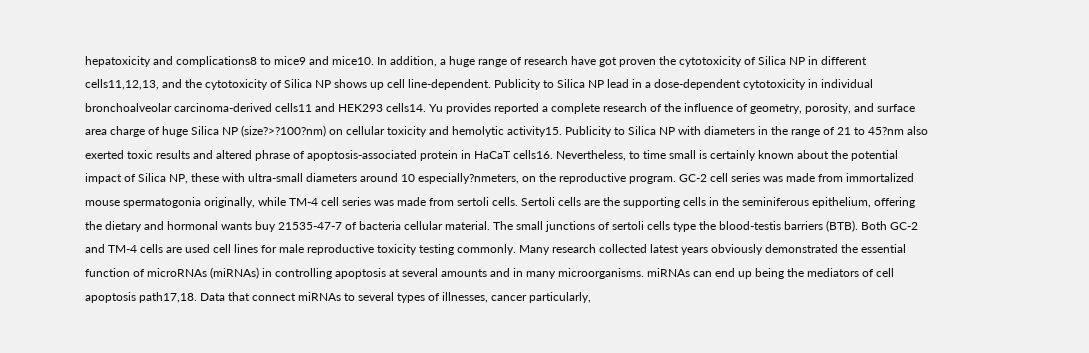hepatoxicity and complications8 to mice9 and mice10. In addition, a huge range of research have got proven the cytotoxicity of Silica NP in different cells11,12,13, and the cytotoxicity of Silica NP shows up cell line-dependent. Publicity to Silica NP lead in a dose-dependent cytotoxicity in individual bronchoalveolar carcinoma-derived cells11 and HEK293 cells14. Yu provides reported a complete research of the influence of geometry, porosity, and surface area charge of huge Silica NP (size?>?100?nm) on cellular toxicity and hemolytic activity15. Publicity to Silica NP with diameters in the range of 21 to 45?nm also exerted toxic results and altered phrase of apoptosis-associated protein in HaCaT cells16. Nevertheless, to time small is certainly known about the potential impact of Silica NP, these with ultra-small diameters around 10 especially?nmeters, on the reproductive program. GC-2 cell series was made from immortalized mouse spermatogonia originally, while TM-4 cell series was made from sertoli cells. Sertoli cells are the supporting cells in the seminiferous epithelium, offering the dietary and hormonal wants buy 21535-47-7 of bacteria cellular material. The small junctions of sertoli cells type the blood-testis barriers (BTB). Both GC-2 and TM-4 cells are used cell lines for male reproductive toxicity testing commonly. Many research collected latest years obviously demonstrated the essential function of microRNAs (miRNAs) in controlling apoptosis at several amounts and in many microorganisms. miRNAs can end up being the mediators of cell apoptosis path17,18. Data that connect miRNAs to several types of illnesses, cancer particularly,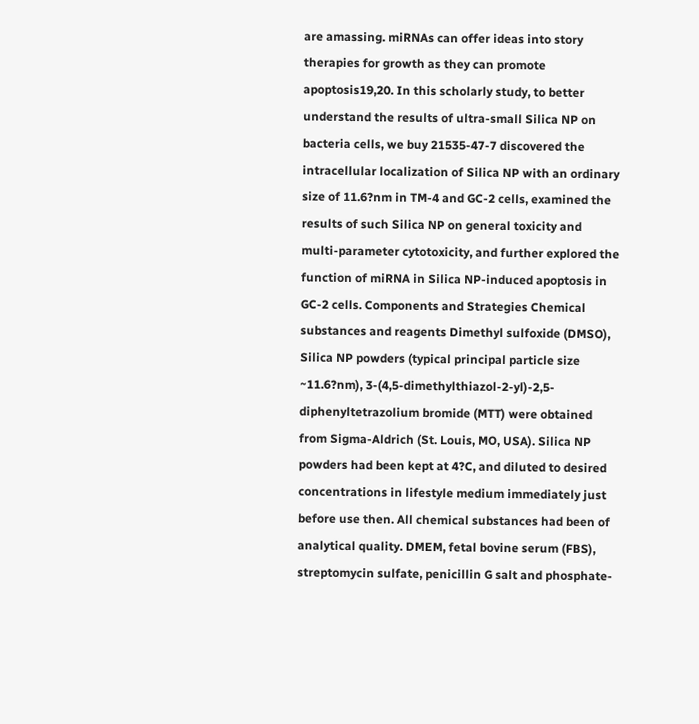are amassing. miRNAs can offer ideas into story therapies for growth as they can promote apoptosis19,20. In this scholarly study, to better understand the results of ultra-small Silica NP on bacteria cells, we buy 21535-47-7 discovered the intracellular localization of Silica NP with an ordinary size of 11.6?nm in TM-4 and GC-2 cells, examined the results of such Silica NP on general toxicity and multi-parameter cytotoxicity, and further explored the function of miRNA in Silica NP-induced apoptosis in GC-2 cells. Components and Strategies Chemical substances and reagents Dimethyl sulfoxide (DMSO), Silica NP powders (typical principal particle size ~11.6?nm), 3-(4,5-dimethylthiazol-2-yl)-2,5-diphenyltetrazolium bromide (MTT) were obtained from Sigma-Aldrich (St. Louis, MO, USA). Silica NP powders had been kept at 4?C, and diluted to desired concentrations in lifestyle medium immediately just before use then. All chemical substances had been of analytical quality. DMEM, fetal bovine serum (FBS), streptomycin sulfate, penicillin G salt and phosphate-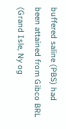buffered saline (PBS) had been attained from Gibco BRL (Grand Isle, Ny og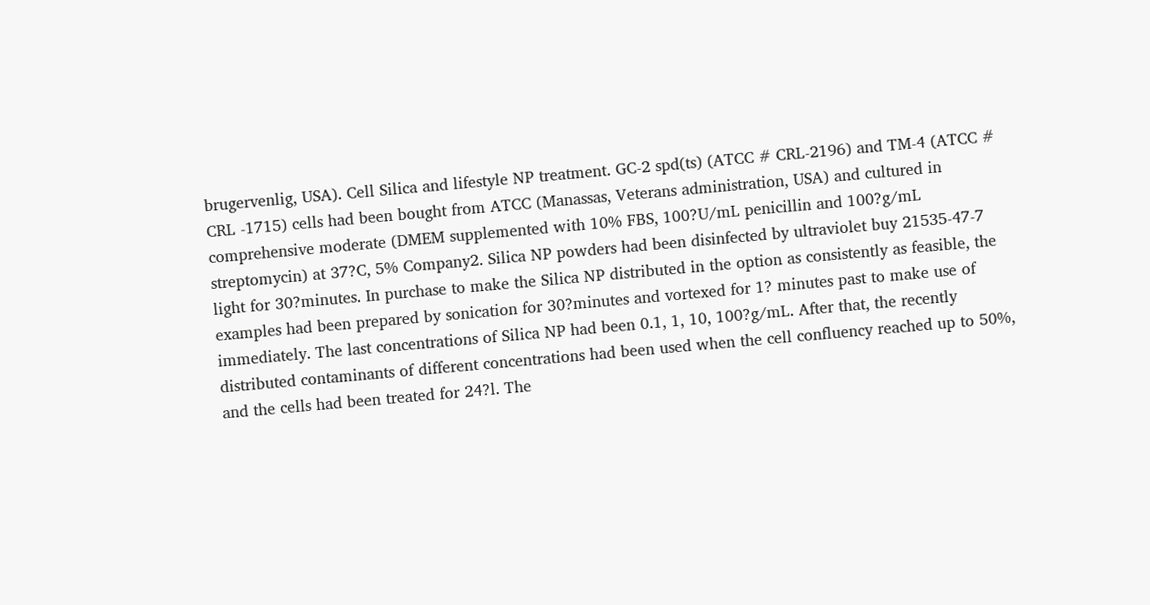brugervenlig, USA). Cell Silica and lifestyle NP treatment. GC-2 spd(ts) (ATCC # CRL-2196) and TM-4 (ATCC # CRL -1715) cells had been bought from ATCC (Manassas, Veterans administration, USA) and cultured in comprehensive moderate (DMEM supplemented with 10% FBS, 100?U/mL penicillin and 100?g/mL streptomycin) at 37?C, 5% Company2. Silica NP powders had been disinfected by ultraviolet buy 21535-47-7 light for 30?minutes. In purchase to make the Silica NP distributed in the option as consistently as feasible, the examples had been prepared by sonication for 30?minutes and vortexed for 1? minutes past to make use of immediately. The last concentrations of Silica NP had been 0.1, 1, 10, 100?g/mL. After that, the recently distributed contaminants of different concentrations had been used when the cell confluency reached up to 50%, and the cells had been treated for 24?l. The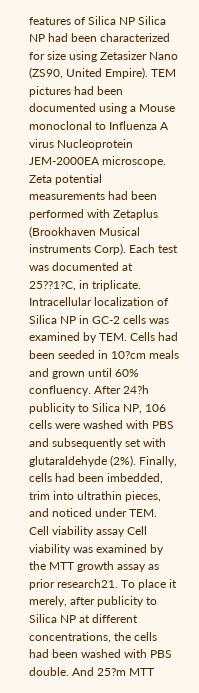features of Silica NP Silica NP had been characterized for size using Zetasizer Nano (ZS90, United Empire). TEM pictures had been documented using a Mouse monoclonal to Influenza A virus Nucleoprotein JEM-2000EA microscope. Zeta potential measurements had been performed with Zetaplus (Brookhaven Musical instruments Corp). Each test was documented at 25??1?C, in triplicate. Intracellular localization of Silica NP in GC-2 cells was examined by TEM. Cells had been seeded in 10?cm meals and grown until 60% confluency. After 24?h publicity to Silica NP, 106 cells were washed with PBS and subsequently set with glutaraldehyde (2%). Finally, cells had been imbedded, trim into ultrathin pieces, and noticed under TEM. Cell viability assay Cell viability was examined by the MTT growth assay as prior research21. To place it merely, after publicity to Silica NP at different concentrations, the cells had been washed with PBS double. And 25?m MTT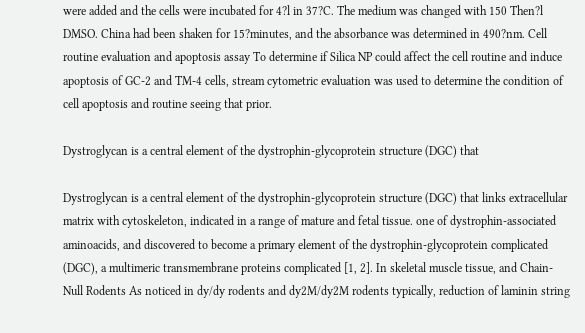were added and the cells were incubated for 4?l in 37?C. The medium was changed with 150 Then?l DMSO. China had been shaken for 15?minutes, and the absorbance was determined in 490?nm. Cell routine evaluation and apoptosis assay To determine if Silica NP could affect the cell routine and induce apoptosis of GC-2 and TM-4 cells, stream cytometric evaluation was used to determine the condition of cell apoptosis and routine seeing that prior.

Dystroglycan is a central element of the dystrophin-glycoprotein structure (DGC) that

Dystroglycan is a central element of the dystrophin-glycoprotein structure (DGC) that links extracellular matrix with cytoskeleton, indicated in a range of mature and fetal tissue. one of dystrophin-associated aminoacids, and discovered to become a primary element of the dystrophin-glycoprotein complicated (DGC), a multimeric transmembrane proteins complicated [1, 2]. In skeletal muscle tissue, and Chain-Null Rodents As noticed in dy/dy rodents and dy2M/dy2M rodents typically, reduction of laminin string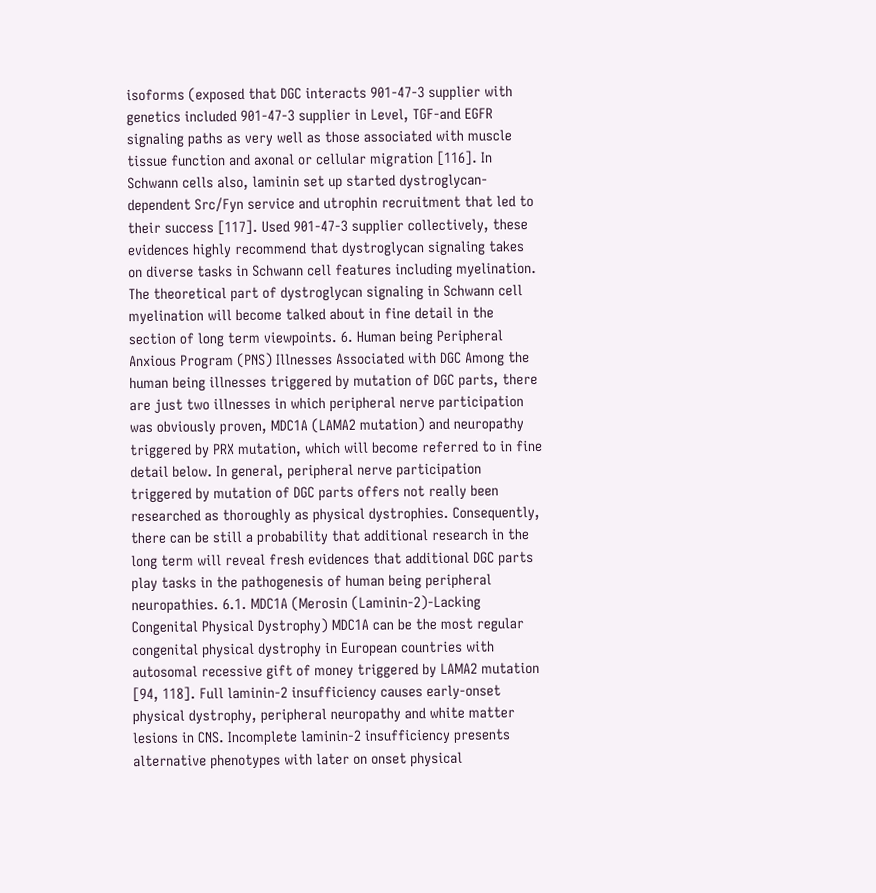isoforms (exposed that DGC interacts 901-47-3 supplier with genetics included 901-47-3 supplier in Level, TGF-and EGFR signaling paths as very well as those associated with muscle tissue function and axonal or cellular migration [116]. In Schwann cells also, laminin set up started dystroglycan-dependent Src/Fyn service and utrophin recruitment that led to their success [117]. Used 901-47-3 supplier collectively, these evidences highly recommend that dystroglycan signaling takes on diverse tasks in Schwann cell features including myelination. The theoretical part of dystroglycan signaling in Schwann cell myelination will become talked about in fine detail in the section of long term viewpoints. 6. Human being Peripheral Anxious Program (PNS) Illnesses Associated with DGC Among the human being illnesses triggered by mutation of DGC parts, there are just two illnesses in which peripheral nerve participation was obviously proven, MDC1A (LAMA2 mutation) and neuropathy triggered by PRX mutation, which will become referred to in fine detail below. In general, peripheral nerve participation triggered by mutation of DGC parts offers not really been researched as thoroughly as physical dystrophies. Consequently, there can be still a probability that additional research in the long term will reveal fresh evidences that additional DGC parts play tasks in the pathogenesis of human being peripheral neuropathies. 6.1. MDC1A (Merosin (Laminin-2)-Lacking Congenital Physical Dystrophy) MDC1A can be the most regular congenital physical dystrophy in European countries with autosomal recessive gift of money triggered by LAMA2 mutation [94, 118]. Full laminin-2 insufficiency causes early-onset physical dystrophy, peripheral neuropathy and white matter lesions in CNS. Incomplete laminin-2 insufficiency presents alternative phenotypes with later on onset physical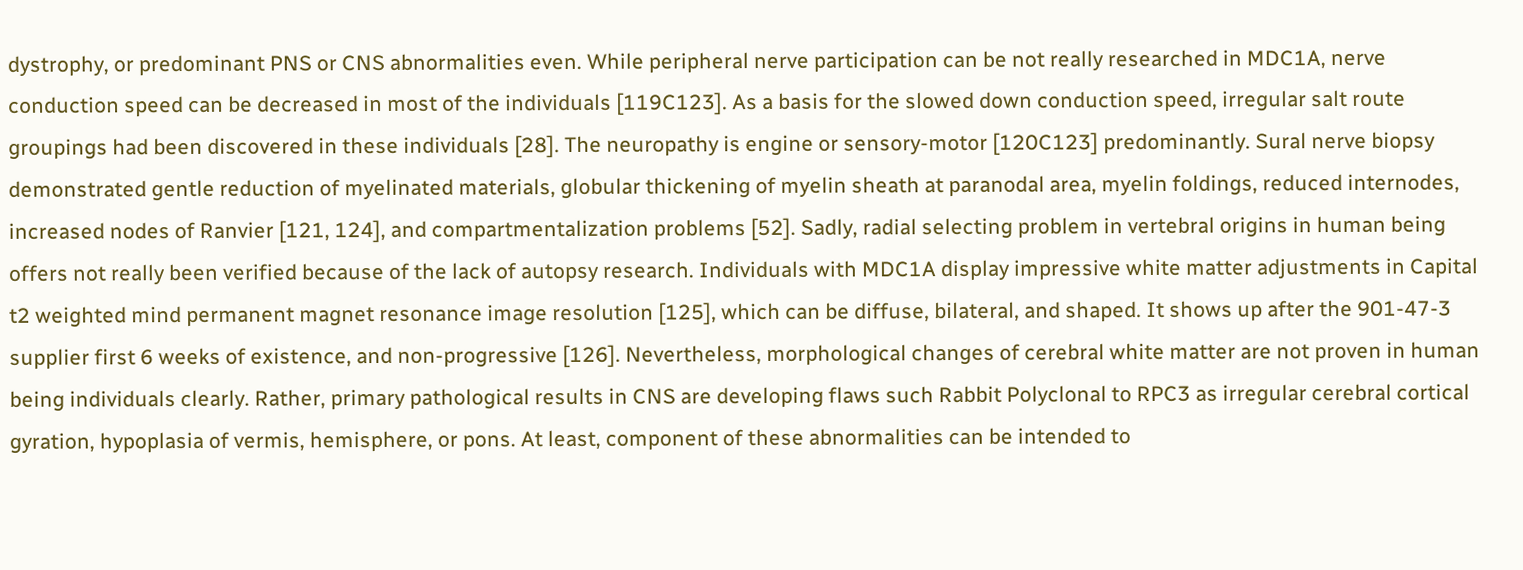dystrophy, or predominant PNS or CNS abnormalities even. While peripheral nerve participation can be not really researched in MDC1A, nerve conduction speed can be decreased in most of the individuals [119C123]. As a basis for the slowed down conduction speed, irregular salt route groupings had been discovered in these individuals [28]. The neuropathy is engine or sensory-motor [120C123] predominantly. Sural nerve biopsy demonstrated gentle reduction of myelinated materials, globular thickening of myelin sheath at paranodal area, myelin foldings, reduced internodes, increased nodes of Ranvier [121, 124], and compartmentalization problems [52]. Sadly, radial selecting problem in vertebral origins in human being offers not really been verified because of the lack of autopsy research. Individuals with MDC1A display impressive white matter adjustments in Capital t2 weighted mind permanent magnet resonance image resolution [125], which can be diffuse, bilateral, and shaped. It shows up after the 901-47-3 supplier first 6 weeks of existence, and non-progressive [126]. Nevertheless, morphological changes of cerebral white matter are not proven in human being individuals clearly. Rather, primary pathological results in CNS are developing flaws such Rabbit Polyclonal to RPC3 as irregular cerebral cortical gyration, hypoplasia of vermis, hemisphere, or pons. At least, component of these abnormalities can be intended to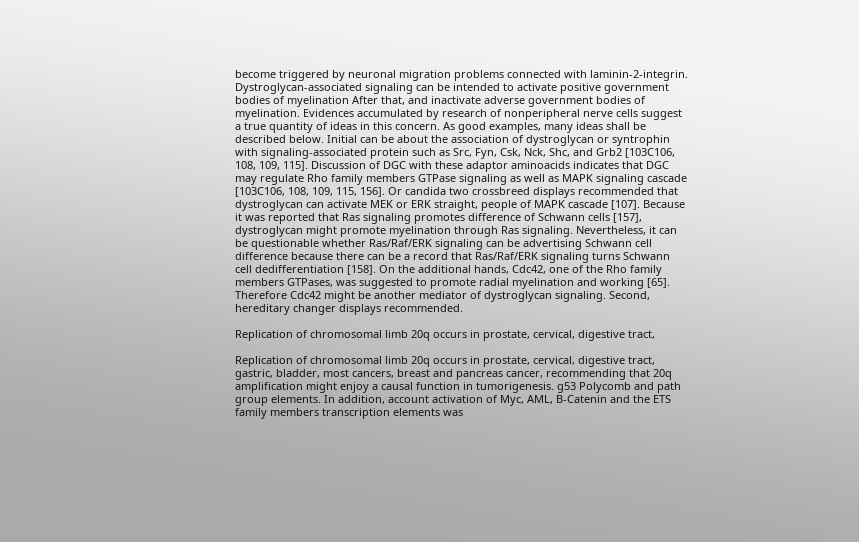become triggered by neuronal migration problems connected with laminin-2-integrin. Dystroglycan-associated signaling can be intended to activate positive government bodies of myelination After that, and inactivate adverse government bodies of myelination. Evidences accumulated by research of nonperipheral nerve cells suggest a true quantity of ideas in this concern. As good examples, many ideas shall be described below. Initial can be about the association of dystroglycan or syntrophin with signaling-associated protein such as Src, Fyn, Csk, Nck, Shc, and Grb2 [103C106, 108, 109, 115]. Discussion of DGC with these adaptor aminoacids indicates that DGC may regulate Rho family members GTPase signaling as well as MAPK signaling cascade [103C106, 108, 109, 115, 156]. Or candida two crossbreed displays recommended that dystroglycan can activate MEK or ERK straight, people of MAPK cascade [107]. Because it was reported that Ras signaling promotes difference of Schwann cells [157], dystroglycan might promote myelination through Ras signaling. Nevertheless, it can be questionable whether Ras/Raf/ERK signaling can be advertising Schwann cell difference because there can be a record that Ras/Raf/ERK signaling turns Schwann cell dedifferentiation [158]. On the additional hands, Cdc42, one of the Rho family members GTPases, was suggested to promote radial myelination and working [65]. Therefore Cdc42 might be another mediator of dystroglycan signaling. Second, hereditary changer displays recommended.

Replication of chromosomal limb 20q occurs in prostate, cervical, digestive tract,

Replication of chromosomal limb 20q occurs in prostate, cervical, digestive tract, gastric, bladder, most cancers, breast and pancreas cancer, recommending that 20q amplification might enjoy a causal function in tumorigenesis. g53 Polycomb and path group elements. In addition, account activation of Myc, AML, B-Catenin and the ETS family members transcription elements was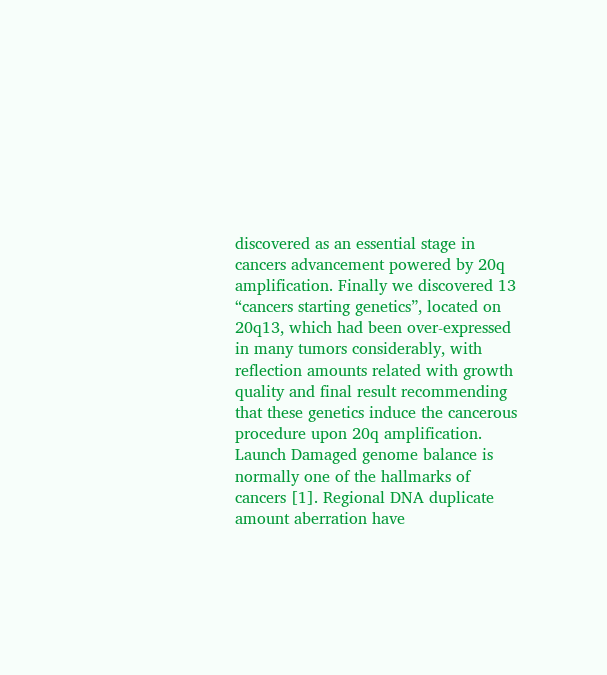discovered as an essential stage in cancers advancement powered by 20q amplification. Finally we discovered 13 “cancers starting genetics”, located on 20q13, which had been over-expressed in many tumors considerably, with reflection amounts related with growth quality and final result recommending that these genetics induce the cancerous procedure upon 20q amplification. Launch Damaged genome balance is normally one of the hallmarks of cancers [1]. Regional DNA duplicate amount aberration have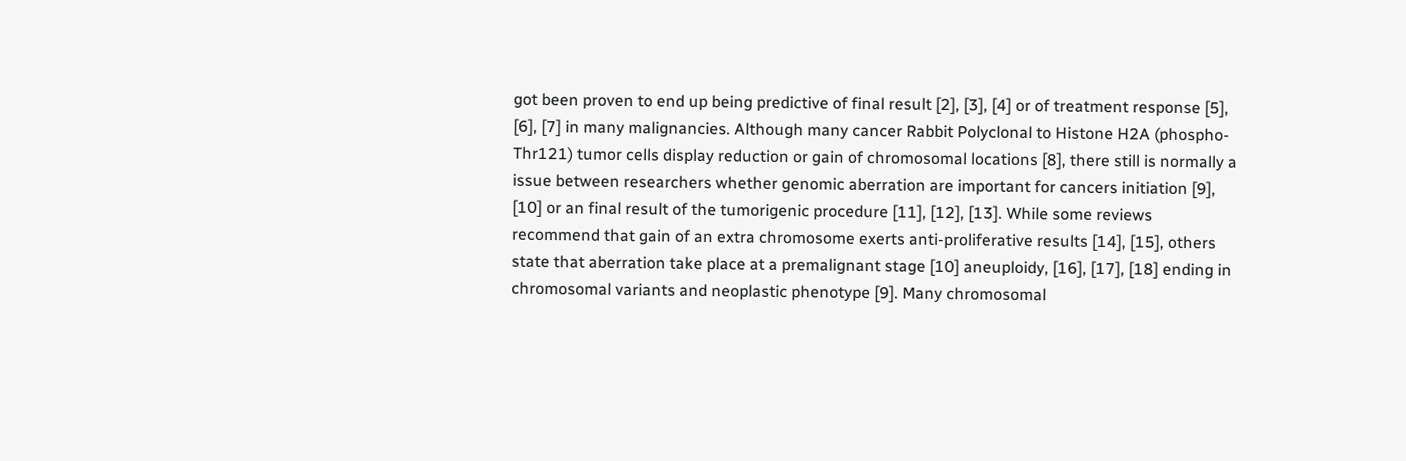got been proven to end up being predictive of final result [2], [3], [4] or of treatment response [5], [6], [7] in many malignancies. Although many cancer Rabbit Polyclonal to Histone H2A (phospho-Thr121) tumor cells display reduction or gain of chromosomal locations [8], there still is normally a issue between researchers whether genomic aberration are important for cancers initiation [9], [10] or an final result of the tumorigenic procedure [11], [12], [13]. While some reviews recommend that gain of an extra chromosome exerts anti-proliferative results [14], [15], others state that aberration take place at a premalignant stage [10] aneuploidy, [16], [17], [18] ending in chromosomal variants and neoplastic phenotype [9]. Many chromosomal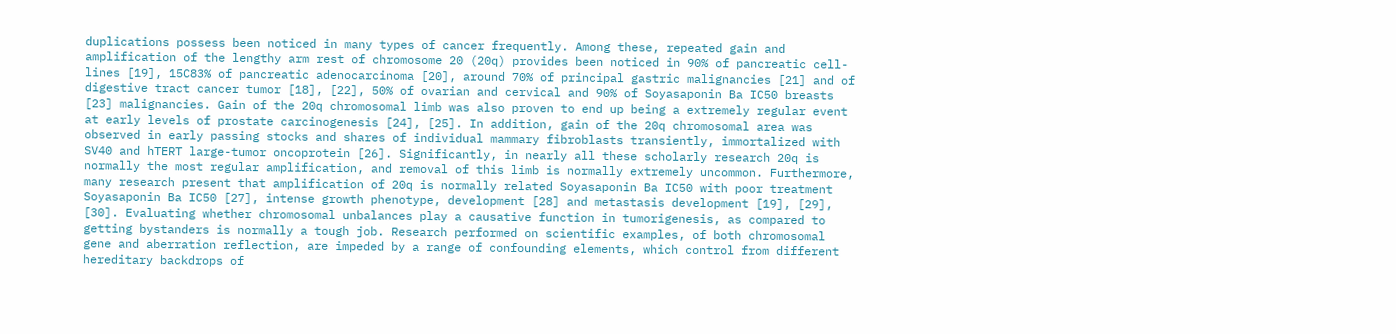duplications possess been noticed in many types of cancer frequently. Among these, repeated gain and amplification of the lengthy arm rest of chromosome 20 (20q) provides been noticed in 90% of pancreatic cell-lines [19], 15C83% of pancreatic adenocarcinoma [20], around 70% of principal gastric malignancies [21] and of digestive tract cancer tumor [18], [22], 50% of ovarian and cervical and 90% of Soyasaponin Ba IC50 breasts [23] malignancies. Gain of the 20q chromosomal limb was also proven to end up being a extremely regular event at early levels of prostate carcinogenesis [24], [25]. In addition, gain of the 20q chromosomal area was observed in early passing stocks and shares of individual mammary fibroblasts transiently, immortalized with SV40 and hTERT large-tumor oncoprotein [26]. Significantly, in nearly all these scholarly research 20q is normally the most regular amplification, and removal of this limb is normally extremely uncommon. Furthermore, many research present that amplification of 20q is normally related Soyasaponin Ba IC50 with poor treatment Soyasaponin Ba IC50 [27], intense growth phenotype, development [28] and metastasis development [19], [29], [30]. Evaluating whether chromosomal unbalances play a causative function in tumorigenesis, as compared to getting bystanders is normally a tough job. Research performed on scientific examples, of both chromosomal gene and aberration reflection, are impeded by a range of confounding elements, which control from different hereditary backdrops of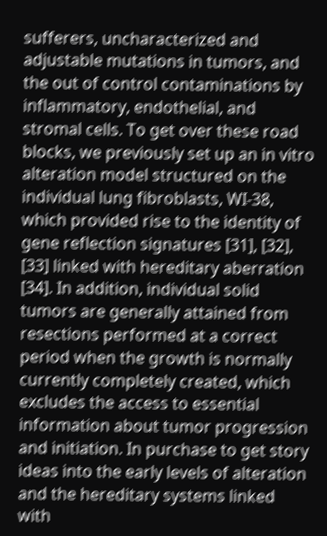sufferers, uncharacterized and adjustable mutations in tumors, and the out of control contaminations by inflammatory, endothelial, and stromal cells. To get over these road blocks, we previously set up an in vitro alteration model structured on the individual lung fibroblasts, WI-38, which provided rise to the identity of gene reflection signatures [31], [32], [33] linked with hereditary aberration [34]. In addition, individual solid tumors are generally attained from resections performed at a correct period when the growth is normally currently completely created, which excludes the access to essential information about tumor progression and initiation. In purchase to get story ideas into the early levels of alteration and the hereditary systems linked with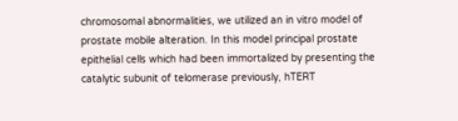chromosomal abnormalities, we utilized an in vitro model of prostate mobile alteration. In this model principal prostate epithelial cells which had been immortalized by presenting the catalytic subunit of telomerase previously, hTERT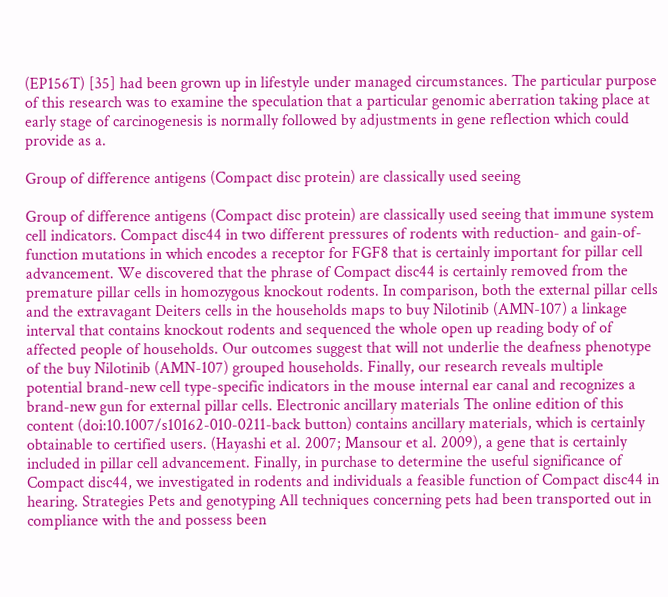(EP156T) [35] had been grown up in lifestyle under managed circumstances. The particular purpose of this research was to examine the speculation that a particular genomic aberration taking place at early stage of carcinogenesis is normally followed by adjustments in gene reflection which could provide as a.

Group of difference antigens (Compact disc protein) are classically used seeing

Group of difference antigens (Compact disc protein) are classically used seeing that immune system cell indicators. Compact disc44 in two different pressures of rodents with reduction- and gain-of-function mutations in which encodes a receptor for FGF8 that is certainly important for pillar cell advancement. We discovered that the phrase of Compact disc44 is certainly removed from the premature pillar cells in homozygous knockout rodents. In comparison, both the external pillar cells and the extravagant Deiters cells in the households maps to buy Nilotinib (AMN-107) a linkage interval that contains knockout rodents and sequenced the whole open up reading body of of affected people of households. Our outcomes suggest that will not underlie the deafness phenotype of the buy Nilotinib (AMN-107) grouped households. Finally, our research reveals multiple potential brand-new cell type-specific indicators in the mouse internal ear canal and recognizes a brand-new gun for external pillar cells. Electronic ancillary materials The online edition of this content (doi:10.1007/s10162-010-0211-back button) contains ancillary materials, which is certainly obtainable to certified users. (Hayashi et al. 2007; Mansour et al. 2009), a gene that is certainly included in pillar cell advancement. Finally, in purchase to determine the useful significance of Compact disc44, we investigated in rodents and individuals a feasible function of Compact disc44 in hearing. Strategies Pets and genotyping All techniques concerning pets had been transported out in compliance with the and possess been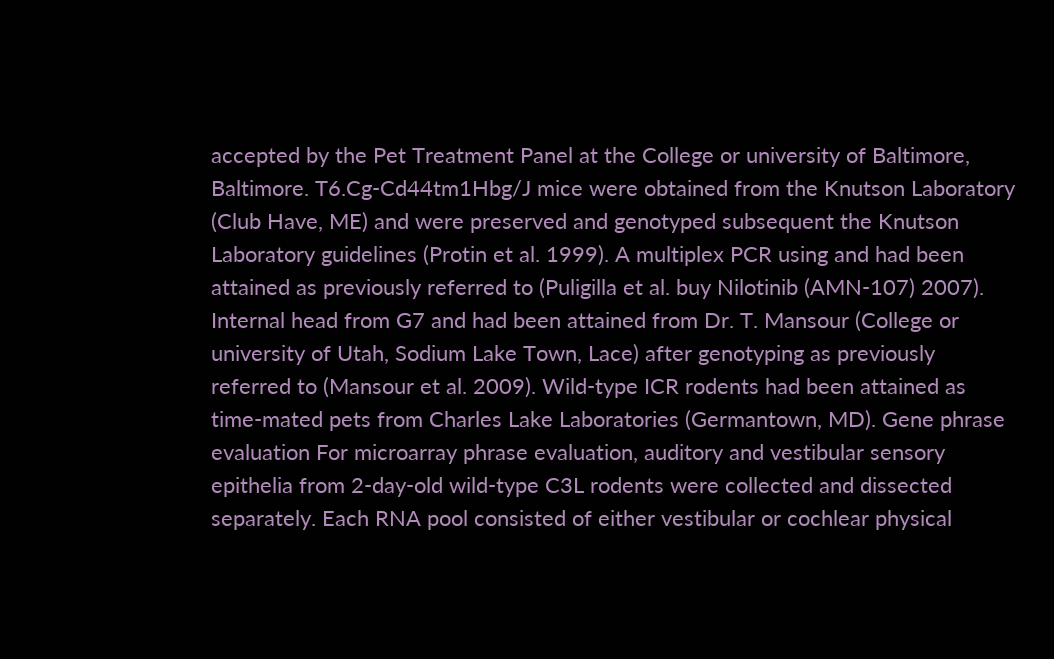accepted by the Pet Treatment Panel at the College or university of Baltimore, Baltimore. T6.Cg-Cd44tm1Hbg/J mice were obtained from the Knutson Laboratory (Club Have, ME) and were preserved and genotyped subsequent the Knutson Laboratory guidelines (Protin et al. 1999). A multiplex PCR using and had been attained as previously referred to (Puligilla et al. buy Nilotinib (AMN-107) 2007). Internal head from G7 and had been attained from Dr. T. Mansour (College or university of Utah, Sodium Lake Town, Lace) after genotyping as previously referred to (Mansour et al. 2009). Wild-type ICR rodents had been attained as time-mated pets from Charles Lake Laboratories (Germantown, MD). Gene phrase evaluation For microarray phrase evaluation, auditory and vestibular sensory epithelia from 2-day-old wild-type C3L rodents were collected and dissected separately. Each RNA pool consisted of either vestibular or cochlear physical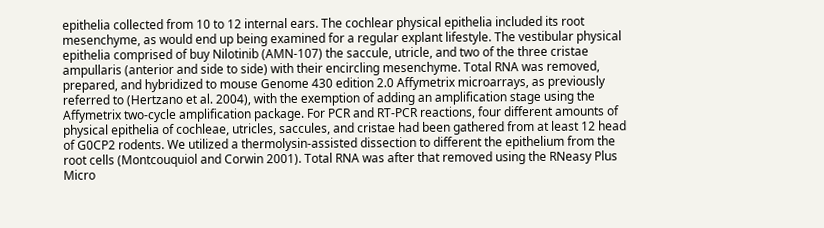epithelia collected from 10 to 12 internal ears. The cochlear physical epithelia included its root mesenchyme, as would end up being examined for a regular explant lifestyle. The vestibular physical epithelia comprised of buy Nilotinib (AMN-107) the saccule, utricle, and two of the three cristae ampullaris (anterior and side to side) with their encircling mesenchyme. Total RNA was removed, prepared, and hybridized to mouse Genome 430 edition 2.0 Affymetrix microarrays, as previously referred to (Hertzano et al. 2004), with the exemption of adding an amplification stage using the Affymetrix two-cycle amplification package. For PCR and RT-PCR reactions, four different amounts of physical epithelia of cochleae, utricles, saccules, and cristae had been gathered from at least 12 head of G0CP2 rodents. We utilized a thermolysin-assisted dissection to different the epithelium from the root cells (Montcouquiol and Corwin 2001). Total RNA was after that removed using the RNeasy Plus Micro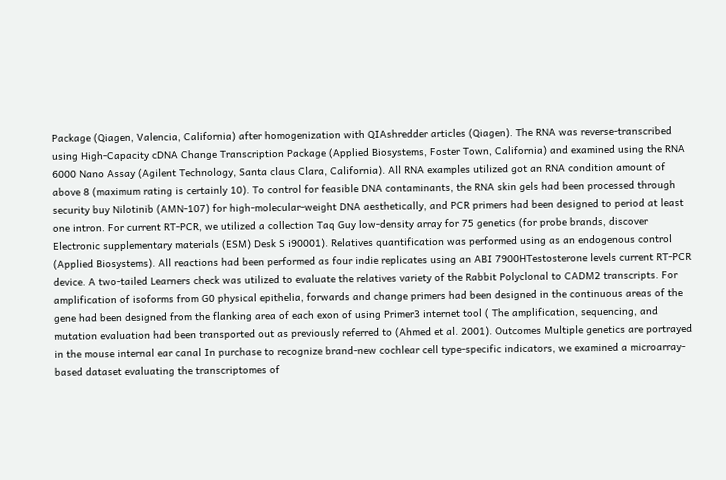Package (Qiagen, Valencia, California) after homogenization with QIAshredder articles (Qiagen). The RNA was reverse-transcribed using High-Capacity cDNA Change Transcription Package (Applied Biosystems, Foster Town, California) and examined using the RNA 6000 Nano Assay (Agilent Technology, Santa claus Clara, California). All RNA examples utilized got an RNA condition amount of above 8 (maximum rating is certainly 10). To control for feasible DNA contaminants, the RNA skin gels had been processed through security buy Nilotinib (AMN-107) for high-molecular-weight DNA aesthetically, and PCR primers had been designed to period at least one intron. For current RT-PCR, we utilized a collection Taq Guy low-density array for 75 genetics (for probe brands, discover Electronic supplementary materials (ESM) Desk S i90001). Relatives quantification was performed using as an endogenous control (Applied Biosystems). All reactions had been performed as four indie replicates using an ABI 7900HTestosterone levels current RT-PCR device. A two-tailed Learners check was utilized to evaluate the relatives variety of the Rabbit Polyclonal to CADM2 transcripts. For amplification of isoforms from G0 physical epithelia, forwards and change primers had been designed in the continuous areas of the gene had been designed from the flanking area of each exon of using Primer3 internet tool ( The amplification, sequencing, and mutation evaluation had been transported out as previously referred to (Ahmed et al. 2001). Outcomes Multiple genetics are portrayed in the mouse internal ear canal In purchase to recognize brand-new cochlear cell type-specific indicators, we examined a microarray-based dataset evaluating the transcriptomes of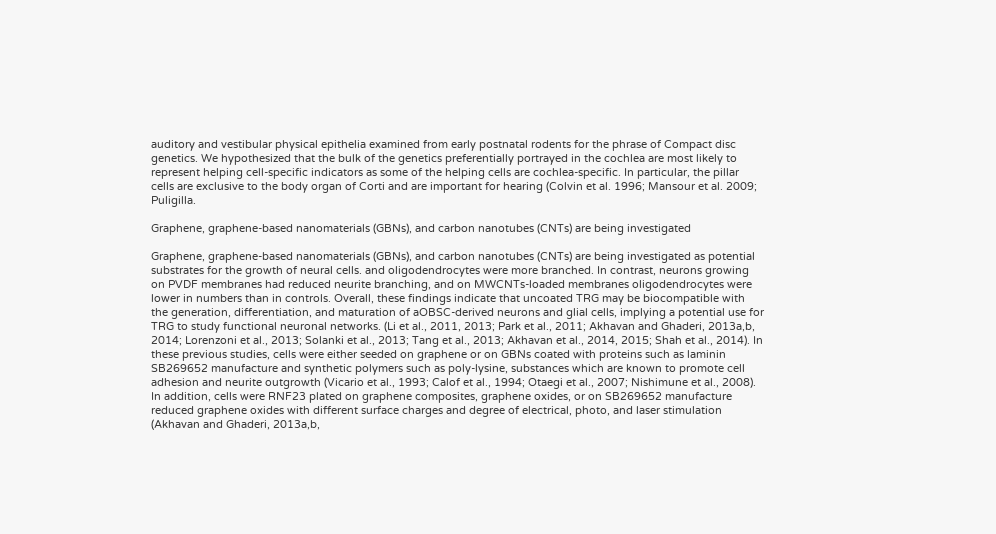auditory and vestibular physical epithelia examined from early postnatal rodents for the phrase of Compact disc genetics. We hypothesized that the bulk of the genetics preferentially portrayed in the cochlea are most likely to represent helping cell-specific indicators as some of the helping cells are cochlea-specific. In particular, the pillar cells are exclusive to the body organ of Corti and are important for hearing (Colvin et al. 1996; Mansour et al. 2009; Puligilla.

Graphene, graphene-based nanomaterials (GBNs), and carbon nanotubes (CNTs) are being investigated

Graphene, graphene-based nanomaterials (GBNs), and carbon nanotubes (CNTs) are being investigated as potential substrates for the growth of neural cells. and oligodendrocytes were more branched. In contrast, neurons growing on PVDF membranes had reduced neurite branching, and on MWCNTs-loaded membranes oligodendrocytes were lower in numbers than in controls. Overall, these findings indicate that uncoated TRG may be biocompatible with the generation, differentiation, and maturation of aOBSC-derived neurons and glial cells, implying a potential use for TRG to study functional neuronal networks. (Li et al., 2011, 2013; Park et al., 2011; Akhavan and Ghaderi, 2013a,b, 2014; Lorenzoni et al., 2013; Solanki et al., 2013; Tang et al., 2013; Akhavan et al., 2014, 2015; Shah et al., 2014). In these previous studies, cells were either seeded on graphene or on GBNs coated with proteins such as laminin SB269652 manufacture and synthetic polymers such as poly-lysine, substances which are known to promote cell adhesion and neurite outgrowth (Vicario et al., 1993; Calof et al., 1994; Otaegi et al., 2007; Nishimune et al., 2008). In addition, cells were RNF23 plated on graphene composites, graphene oxides, or on SB269652 manufacture reduced graphene oxides with different surface charges and degree of electrical, photo, and laser stimulation (Akhavan and Ghaderi, 2013a,b,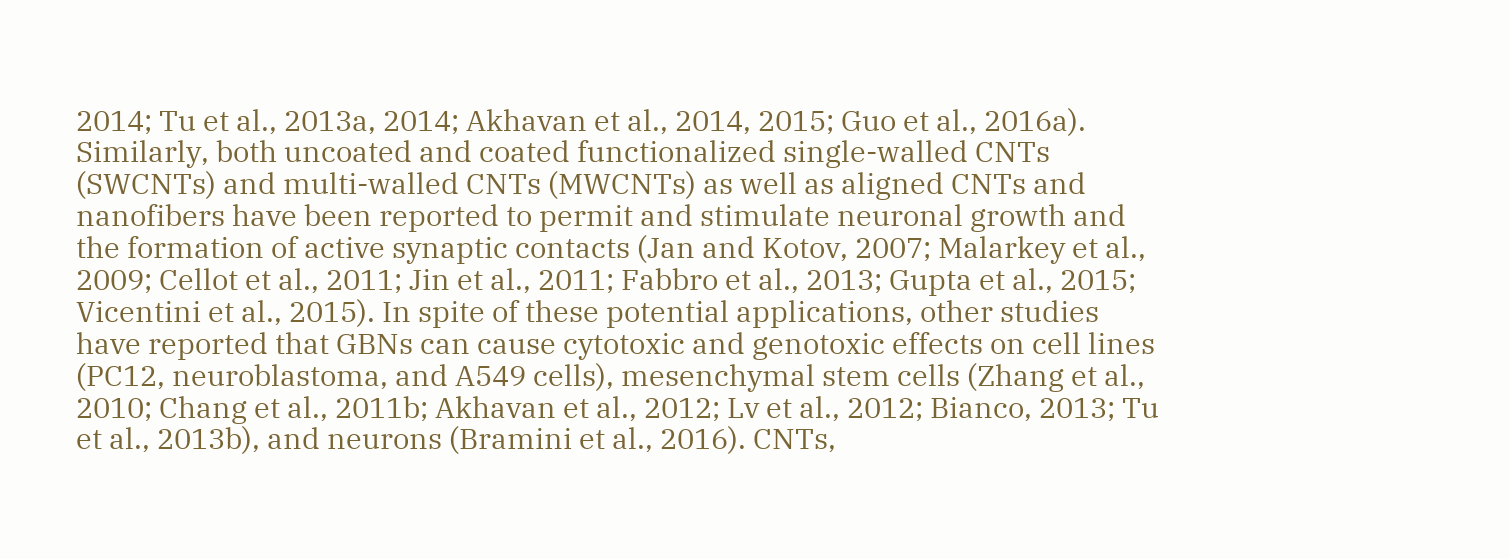2014; Tu et al., 2013a, 2014; Akhavan et al., 2014, 2015; Guo et al., 2016a). Similarly, both uncoated and coated functionalized single-walled CNTs (SWCNTs) and multi-walled CNTs (MWCNTs) as well as aligned CNTs and nanofibers have been reported to permit and stimulate neuronal growth and the formation of active synaptic contacts (Jan and Kotov, 2007; Malarkey et al., 2009; Cellot et al., 2011; Jin et al., 2011; Fabbro et al., 2013; Gupta et al., 2015; Vicentini et al., 2015). In spite of these potential applications, other studies have reported that GBNs can cause cytotoxic and genotoxic effects on cell lines (PC12, neuroblastoma, and A549 cells), mesenchymal stem cells (Zhang et al., 2010; Chang et al., 2011b; Akhavan et al., 2012; Lv et al., 2012; Bianco, 2013; Tu et al., 2013b), and neurons (Bramini et al., 2016). CNTs,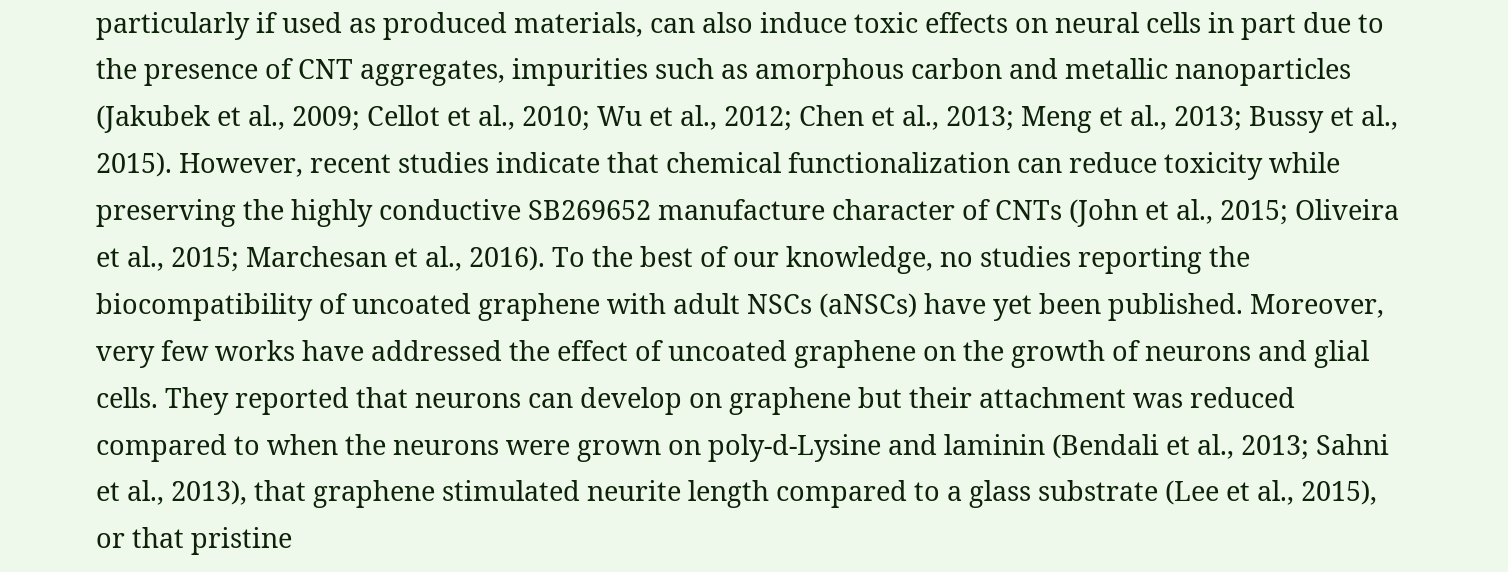particularly if used as produced materials, can also induce toxic effects on neural cells in part due to the presence of CNT aggregates, impurities such as amorphous carbon and metallic nanoparticles (Jakubek et al., 2009; Cellot et al., 2010; Wu et al., 2012; Chen et al., 2013; Meng et al., 2013; Bussy et al., 2015). However, recent studies indicate that chemical functionalization can reduce toxicity while preserving the highly conductive SB269652 manufacture character of CNTs (John et al., 2015; Oliveira et al., 2015; Marchesan et al., 2016). To the best of our knowledge, no studies reporting the biocompatibility of uncoated graphene with adult NSCs (aNSCs) have yet been published. Moreover, very few works have addressed the effect of uncoated graphene on the growth of neurons and glial cells. They reported that neurons can develop on graphene but their attachment was reduced compared to when the neurons were grown on poly-d-Lysine and laminin (Bendali et al., 2013; Sahni et al., 2013), that graphene stimulated neurite length compared to a glass substrate (Lee et al., 2015), or that pristine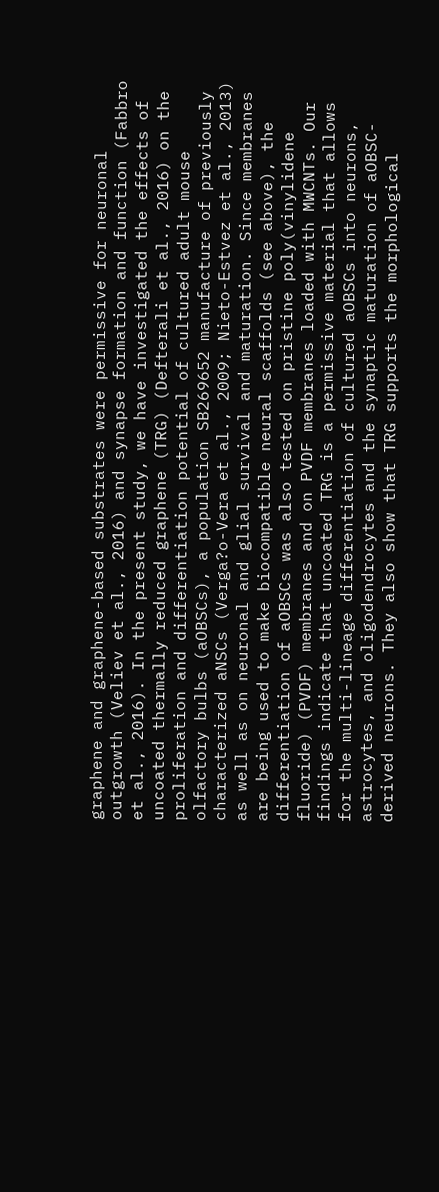graphene and graphene-based substrates were permissive for neuronal outgrowth (Veliev et al., 2016) and synapse formation and function (Fabbro et al., 2016). In the present study, we have investigated the effects of uncoated thermally reduced graphene (TRG) (Defterali et al., 2016) on the proliferation and differentiation potential of cultured adult mouse olfactory bulbs (aOBSCs), a population SB269652 manufacture of previously characterized aNSCs (Verga?o-Vera et al., 2009; Nieto-Estvez et al., 2013) as well as on neuronal and glial survival and maturation. Since membranes are being used to make biocompatible neural scaffolds (see above), the differentiation of aOBSCs was also tested on pristine poly(vinylidene fluoride) (PVDF) membranes and on PVDF membranes loaded with MWCNTs. Our findings indicate that uncoated TRG is a permissive material that allows for the multi-lineage differentiation of cultured aOBSCs into neurons, astrocytes, and oligodendrocytes and the synaptic maturation of aOBSC-derived neurons. They also show that TRG supports the morphological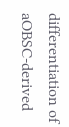differentiation of aOBSC-derived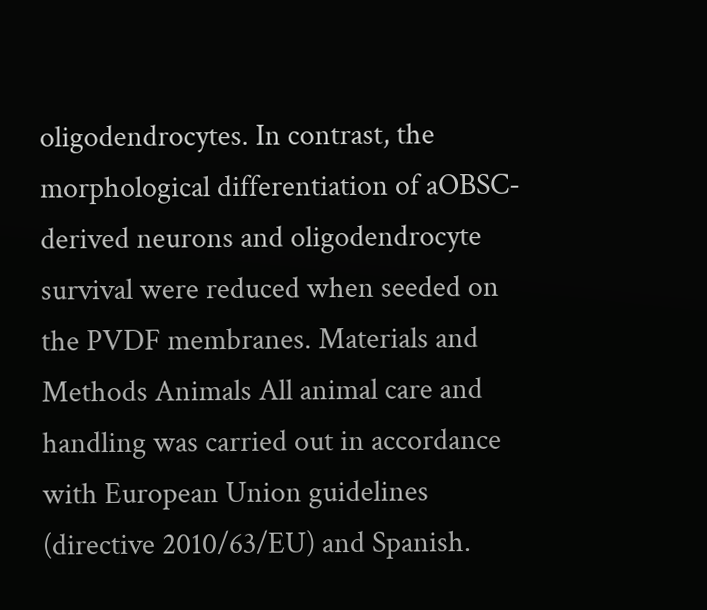oligodendrocytes. In contrast, the morphological differentiation of aOBSC-derived neurons and oligodendrocyte survival were reduced when seeded on the PVDF membranes. Materials and Methods Animals All animal care and handling was carried out in accordance with European Union guidelines (directive 2010/63/EU) and Spanish.